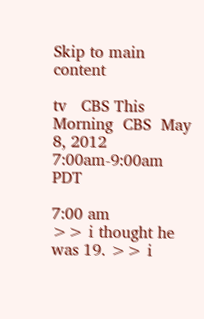Skip to main content

tv   CBS This Morning  CBS  May 8, 2012 7:00am-9:00am PDT

7:00 am
>> i thought he was 19. >> i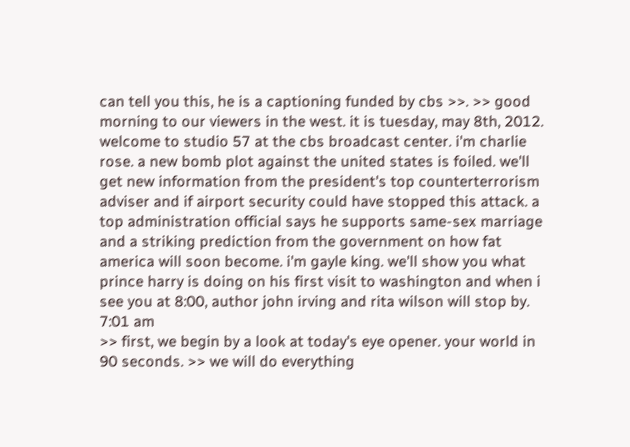can tell you this, he is a captioning funded by cbs >>. >> good morning to our viewers in the west. it is tuesday, may 8th, 2012. welcome to studio 57 at the cbs broadcast center. i'm charlie rose. a new bomb plot against the united states is foiled. we'll get new information from the president's top counterterrorism adviser and if airport security could have stopped this attack. a top administration official says he supports same-sex marriage and a striking prediction from the government on how fat america will soon become. i'm gayle king. we'll show you what prince harry is doing on his first visit to washington and when i see you at 8:00, author john irving and rita wilson will stop by.
7:01 am
>> first, we begin by a look at today's eye opener. your world in 90 seconds. >> we will do everything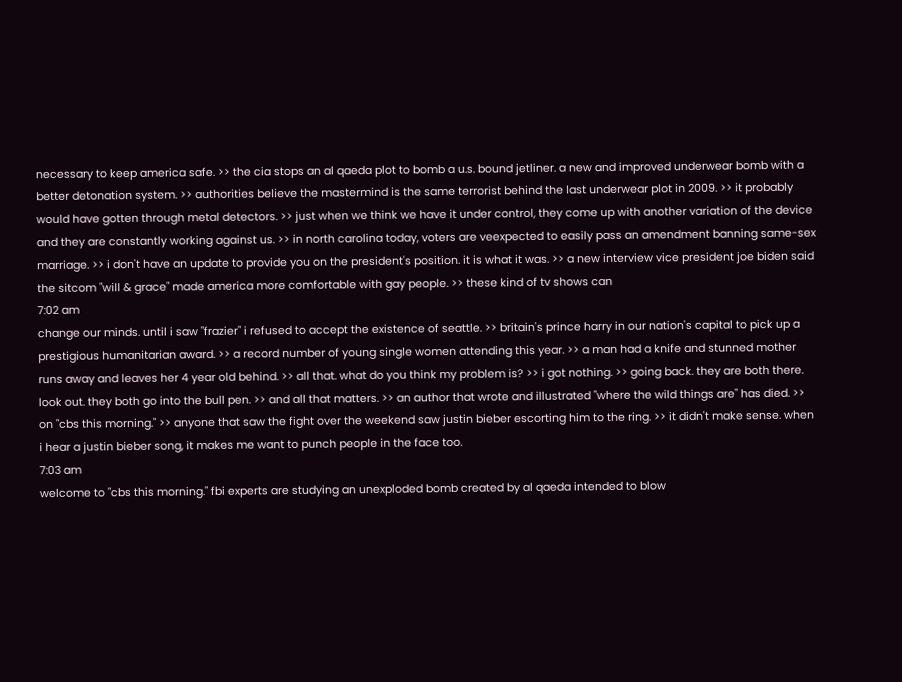necessary to keep america safe. >> the cia stops an al qaeda plot to bomb a u.s. bound jetliner. a new and improved underwear bomb with a better detonation system. >> authorities believe the mastermind is the same terrorist behind the last underwear plot in 2009. >> it probably would have gotten through metal detectors. >> just when we think we have it under control, they come up with another variation of the device and they are constantly working against us. >> in north carolina today, voters are veexpected to easily pass an amendment banning same-sex marriage. >> i don't have an update to provide you on the president's position. it is what it was. >> a new interview vice president joe biden said the sitcom "will & grace" made america more comfortable with gay people. >> these kind of tv shows can
7:02 am
change our minds. until i saw "frazier" i refused to accept the existence of seattle. >> britain's prince harry in our nation's capital to pick up a prestigious humanitarian award. >> a record number of young single women attending this year. >> a man had a knife and stunned mother runs away and leaves her 4 year old behind. >> all that. what do you think my problem is? >> i got nothing. >> going back. they are both there. look out. they both go into the bull pen. >> and all that matters. >> an author that wrote and illustrated "where the wild things are" has died. >> on "cbs this morning." >> anyone that saw the fight over the weekend saw justin bieber escorting him to the ring. >> it didn't make sense. when i hear a justin bieber song, it makes me want to punch people in the face too.
7:03 am
welcome to "cbs this morning." fbi experts are studying an unexploded bomb created by al qaeda intended to blow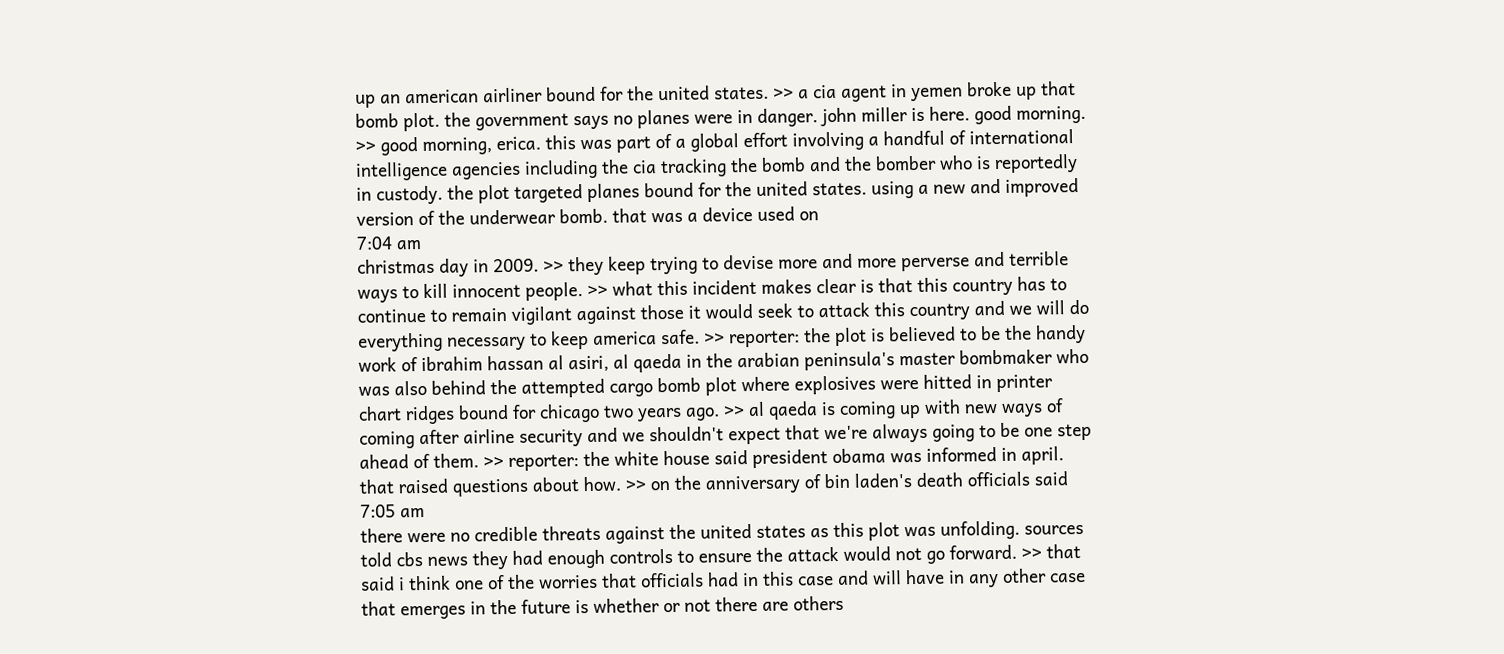up an american airliner bound for the united states. >> a cia agent in yemen broke up that bomb plot. the government says no planes were in danger. john miller is here. good morning. >> good morning, erica. this was part of a global effort involving a handful of international intelligence agencies including the cia tracking the bomb and the bomber who is reportedly in custody. the plot targeted planes bound for the united states. using a new and improved version of the underwear bomb. that was a device used on
7:04 am
christmas day in 2009. >> they keep trying to devise more and more perverse and terrible ways to kill innocent people. >> what this incident makes clear is that this country has to continue to remain vigilant against those it would seek to attack this country and we will do everything necessary to keep america safe. >> reporter: the plot is believed to be the handy work of ibrahim hassan al asiri, al qaeda in the arabian peninsula's master bombmaker who was also behind the attempted cargo bomb plot where explosives were hitted in printer chart ridges bound for chicago two years ago. >> al qaeda is coming up with new ways of coming after airline security and we shouldn't expect that we're always going to be one step ahead of them. >> reporter: the white house said president obama was informed in april. that raised questions about how. >> on the anniversary of bin laden's death officials said
7:05 am
there were no credible threats against the united states as this plot was unfolding. sources told cbs news they had enough controls to ensure the attack would not go forward. >> that said i think one of the worries that officials had in this case and will have in any other case that emerges in the future is whether or not there are others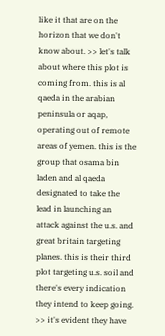like it that are on the horizon that we don't know about. >> let's talk about where this plot is coming from. this is al qaeda in the arabian peninsula or aqap, operating out of remote areas of yemen. this is the group that osama bin laden and al qaeda designated to take the lead in launching an attack against the u.s. and great britain targeting planes. this is their third plot targeting u.s. soil and there's every indication they intend to keep going. >> it's evident they have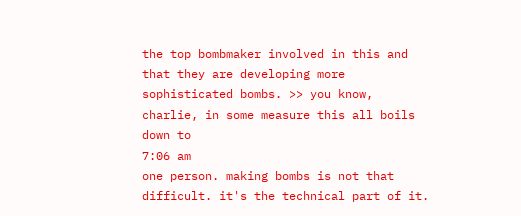the top bombmaker involved in this and that they are developing more sophisticated bombs. >> you know, charlie, in some measure this all boils down to
7:06 am
one person. making bombs is not that difficult. it's the technical part of it.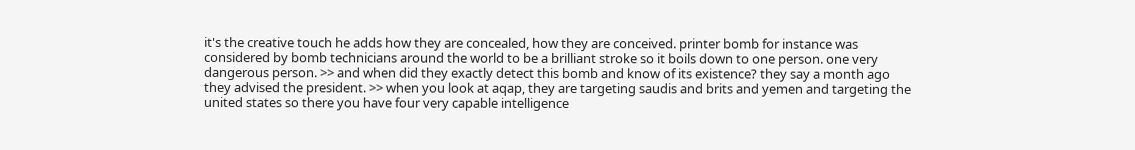it's the creative touch he adds how they are concealed, how they are conceived. printer bomb for instance was considered by bomb technicians around the world to be a brilliant stroke so it boils down to one person. one very dangerous person. >> and when did they exactly detect this bomb and know of its existence? they say a month ago they advised the president. >> when you look at aqap, they are targeting saudis and brits and yemen and targeting the united states so there you have four very capable intelligence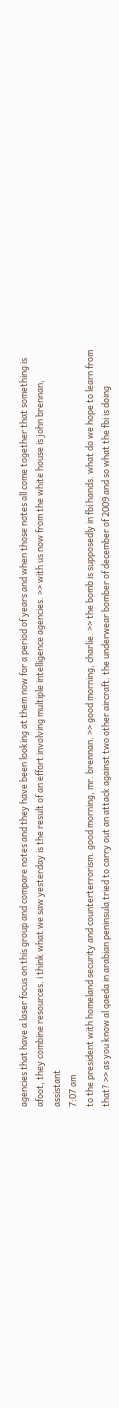agencies that have a laser focus on this group and compare notes and they have been looking at them now for a period of years and when those notes all come together that something is afoot, they combine resources. i think what we saw yesterday is the result of an effort involving multiple intelligence agencies. >> with us now from the white house is john brennan, assistant
7:07 am
to the president with homeland security and counterterrorism. good morning, mr. brennan. >> good morning, charlie. >> the bomb is supposedly in fbi hands. what do we hope to learn from that? >> as you know al qaeda in arabian peninsula tried to carry out an attack against two other aircraft. the underwear bomber of december of 2009 and so what the fbi is doing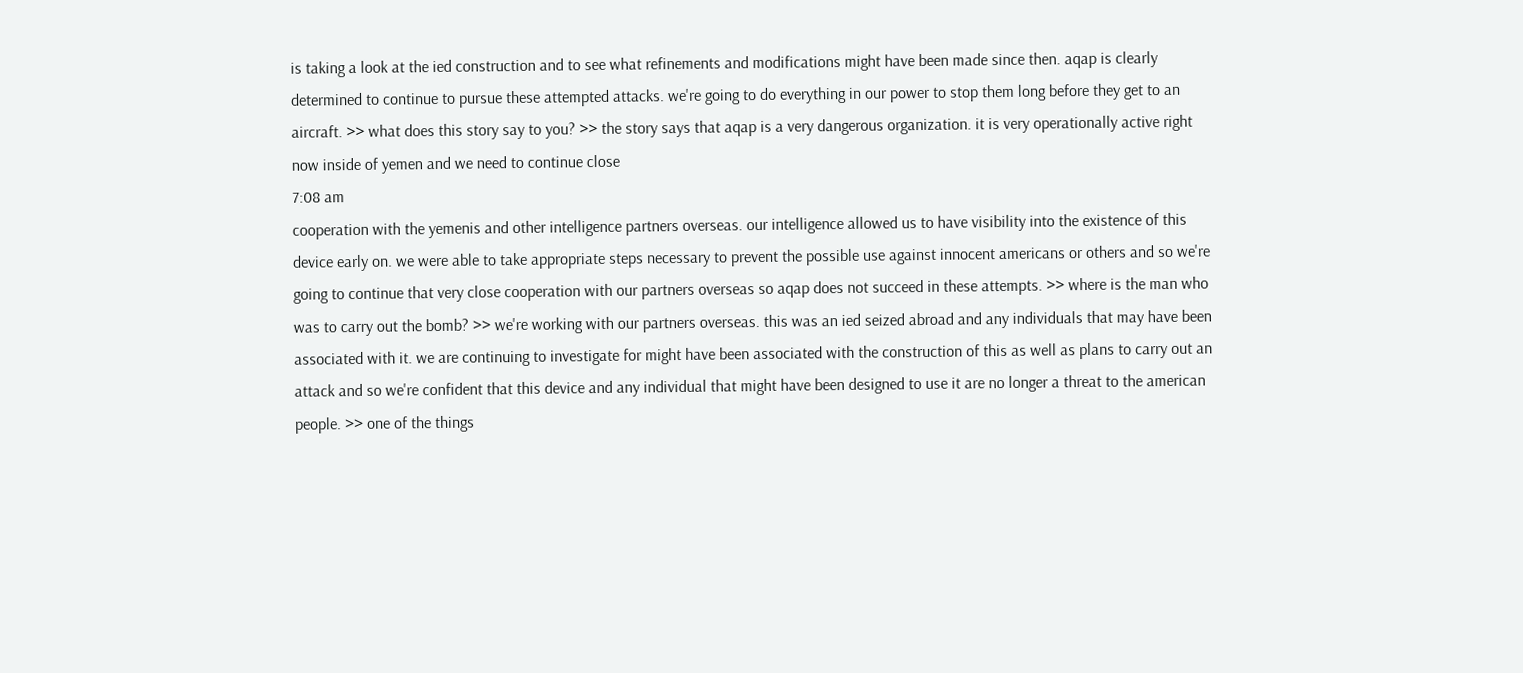is taking a look at the ied construction and to see what refinements and modifications might have been made since then. aqap is clearly determined to continue to pursue these attempted attacks. we're going to do everything in our power to stop them long before they get to an aircraft. >> what does this story say to you? >> the story says that aqap is a very dangerous organization. it is very operationally active right now inside of yemen and we need to continue close
7:08 am
cooperation with the yemenis and other intelligence partners overseas. our intelligence allowed us to have visibility into the existence of this device early on. we were able to take appropriate steps necessary to prevent the possible use against innocent americans or others and so we're going to continue that very close cooperation with our partners overseas so aqap does not succeed in these attempts. >> where is the man who was to carry out the bomb? >> we're working with our partners overseas. this was an ied seized abroad and any individuals that may have been associated with it. we are continuing to investigate for might have been associated with the construction of this as well as plans to carry out an attack and so we're confident that this device and any individual that might have been designed to use it are no longer a threat to the american people. >> one of the things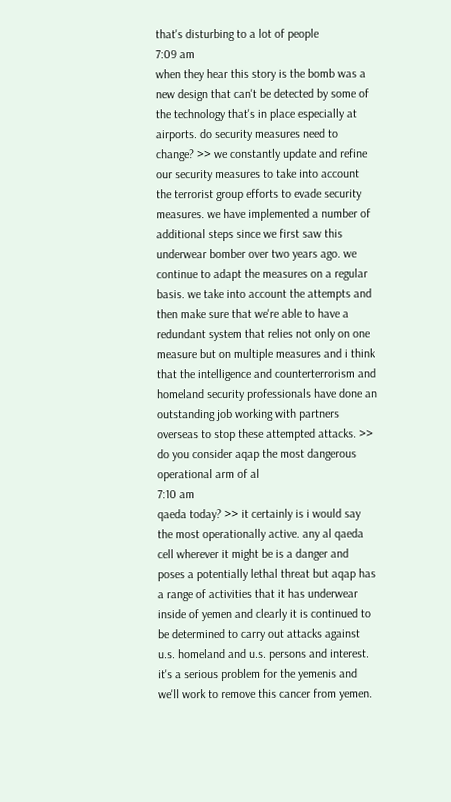that's disturbing to a lot of people
7:09 am
when they hear this story is the bomb was a new design that can't be detected by some of the technology that's in place especially at airports. do security measures need to change? >> we constantly update and refine our security measures to take into account the terrorist group efforts to evade security measures. we have implemented a number of additional steps since we first saw this underwear bomber over two years ago. we continue to adapt the measures on a regular basis. we take into account the attempts and then make sure that we're able to have a redundant system that relies not only on one measure but on multiple measures and i think that the intelligence and counterterrorism and homeland security professionals have done an outstanding job working with partners overseas to stop these attempted attacks. >> do you consider aqap the most dangerous operational arm of al
7:10 am
qaeda today? >> it certainly is i would say the most operationally active. any al qaeda cell wherever it might be is a danger and poses a potentially lethal threat but aqap has a range of activities that it has underwear inside of yemen and clearly it is continued to be determined to carry out attacks against u.s. homeland and u.s. persons and interest. it's a serious problem for the yemenis and we'll work to remove this cancer from yemen.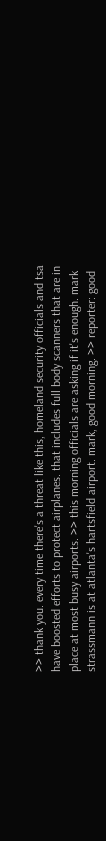>> thank you. every time there's a threat like this, homeland security officials and tsa have boosted efforts to protect airplanes. that includes full body scanners that are in place at most busy airports. >> this morning officials are asking if it's enough. mark strassmann is at atlanta's hartsfield airport. mark, good morning. >> reporter: good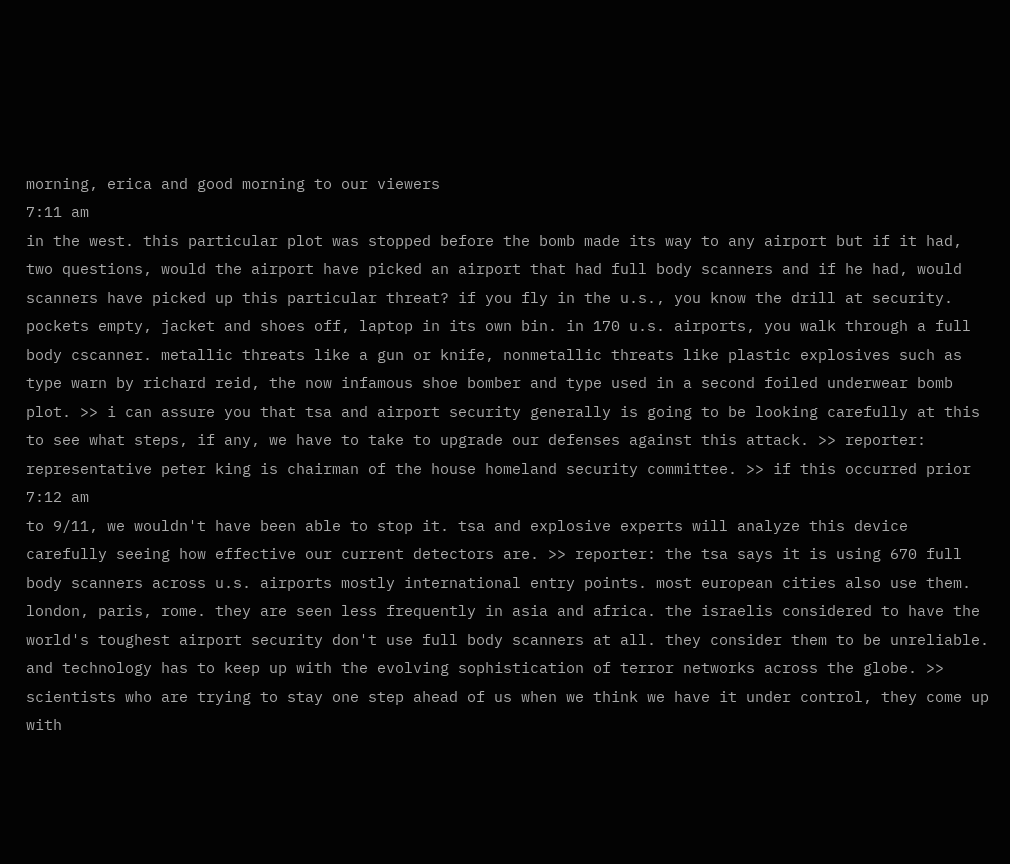morning, erica and good morning to our viewers
7:11 am
in the west. this particular plot was stopped before the bomb made its way to any airport but if it had, two questions, would the airport have picked an airport that had full body scanners and if he had, would scanners have picked up this particular threat? if you fly in the u.s., you know the drill at security. pockets empty, jacket and shoes off, laptop in its own bin. in 170 u.s. airports, you walk through a full body cscanner. metallic threats like a gun or knife, nonmetallic threats like plastic explosives such as type warn by richard reid, the now infamous shoe bomber and type used in a second foiled underwear bomb plot. >> i can assure you that tsa and airport security generally is going to be looking carefully at this to see what steps, if any, we have to take to upgrade our defenses against this attack. >> reporter: representative peter king is chairman of the house homeland security committee. >> if this occurred prior
7:12 am
to 9/11, we wouldn't have been able to stop it. tsa and explosive experts will analyze this device carefully seeing how effective our current detectors are. >> reporter: the tsa says it is using 670 full body scanners across u.s. airports mostly international entry points. most european cities also use them. london, paris, rome. they are seen less frequently in asia and africa. the israelis considered to have the world's toughest airport security don't use full body scanners at all. they consider them to be unreliable. and technology has to keep up with the evolving sophistication of terror networks across the globe. >> scientists who are trying to stay one step ahead of us when we think we have it under control, they come up with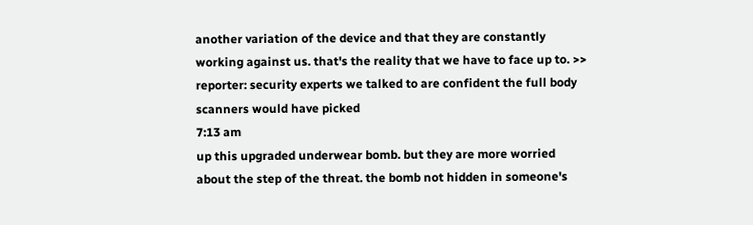another variation of the device and that they are constantly working against us. that's the reality that we have to face up to. >> reporter: security experts we talked to are confident the full body scanners would have picked
7:13 am
up this upgraded underwear bomb. but they are more worried about the step of the threat. the bomb not hidden in someone's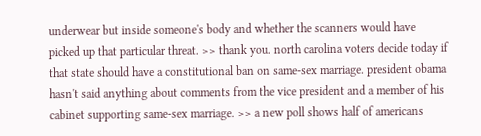underwear but inside someone's body and whether the scanners would have picked up that particular threat. >> thank you. north carolina voters decide today if that state should have a constitutional ban on same-sex marriage. president obama hasn't said anything about comments from the vice president and a member of his cabinet supporting same-sex marriage. >> a new poll shows half of americans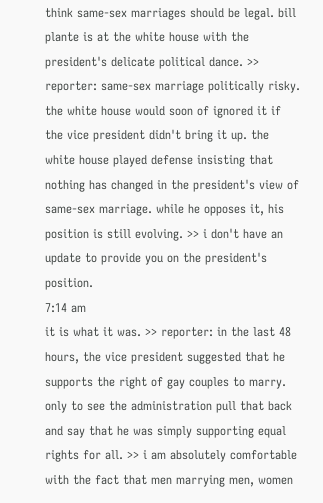think same-sex marriages should be legal. bill plante is at the white house with the president's delicate political dance. >> reporter: same-sex marriage politically risky. the white house would soon of ignored it if the vice president didn't bring it up. the white house played defense insisting that nothing has changed in the president's view of same-sex marriage. while he opposes it, his position is still evolving. >> i don't have an update to provide you on the president's position.
7:14 am
it is what it was. >> reporter: in the last 48 hours, the vice president suggested that he supports the right of gay couples to marry. only to see the administration pull that back and say that he was simply supporting equal rights for all. >> i am absolutely comfortable with the fact that men marrying men, women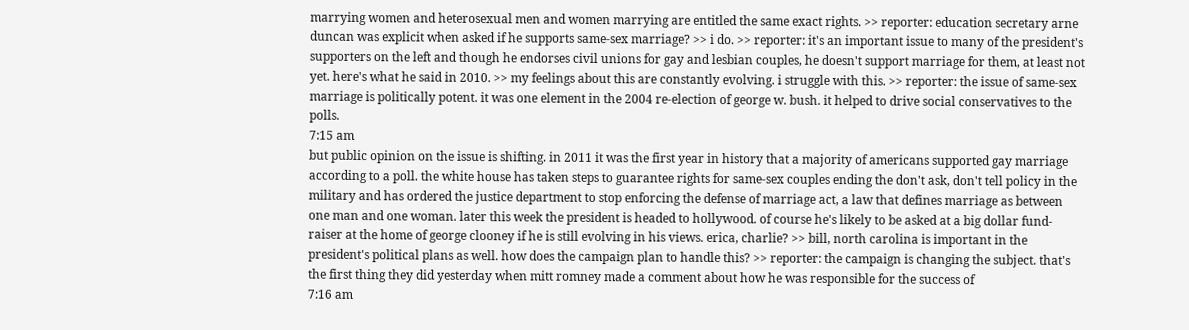marrying women and heterosexual men and women marrying are entitled the same exact rights. >> reporter: education secretary arne duncan was explicit when asked if he supports same-sex marriage? >> i do. >> reporter: it's an important issue to many of the president's supporters on the left and though he endorses civil unions for gay and lesbian couples, he doesn't support marriage for them, at least not yet. here's what he said in 2010. >> my feelings about this are constantly evolving. i struggle with this. >> reporter: the issue of same-sex marriage is politically potent. it was one element in the 2004 re-election of george w. bush. it helped to drive social conservatives to the polls.
7:15 am
but public opinion on the issue is shifting. in 2011 it was the first year in history that a majority of americans supported gay marriage according to a poll. the white house has taken steps to guarantee rights for same-sex couples ending the don't ask, don't tell policy in the military and has ordered the justice department to stop enforcing the defense of marriage act, a law that defines marriage as between one man and one woman. later this week the president is headed to hollywood. of course he's likely to be asked at a big dollar fund-raiser at the home of george clooney if he is still evolving in his views. erica, charlie? >> bill, north carolina is important in the president's political plans as well. how does the campaign plan to handle this? >> reporter: the campaign is changing the subject. that's the first thing they did yesterday when mitt romney made a comment about how he was responsible for the success of
7:16 am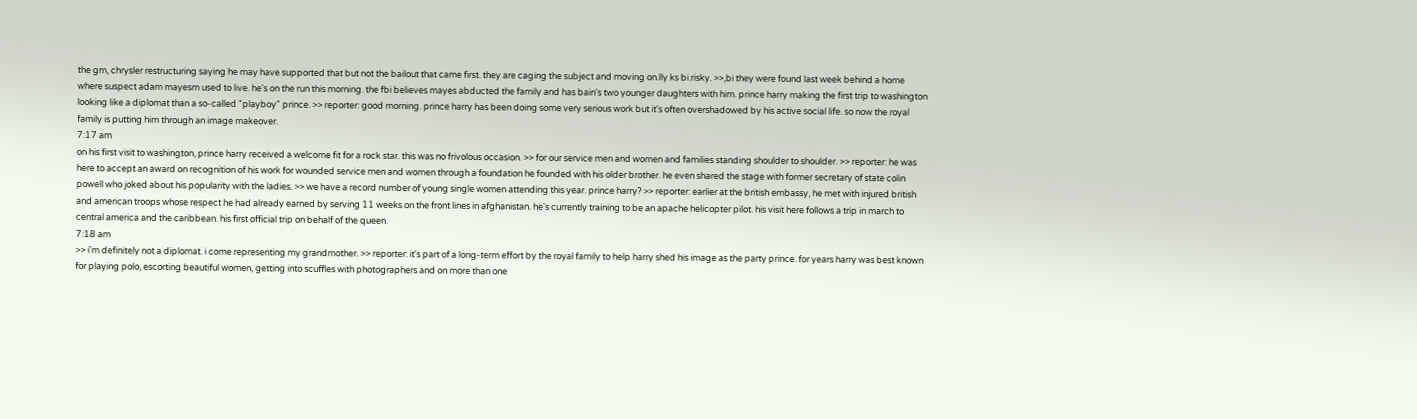the gm, chrysler restructuring saying he may have supported that but not the bailout that came first. they are caging the subject and moving on.lly ks bi.risky. >>,bi they were found last week behind a home where suspect adam mayesm used to live. he's on the run this morning. the fbi believes mayes abducted the family and has bain's two younger daughters with him. prince harry making the first trip to washington looking like a diplomat than a so-called "playboy" prince. >> reporter: good morning. prince harry has been doing some very serious work but it's often overshadowed by his active social life. so now the royal family is putting him through an image makeover.
7:17 am
on his first visit to washington, prince harry received a welcome fit for a rock star. this was no frivolous occasion. >> for our service men and women and families standing shoulder to shoulder. >> reporter: he was here to accept an award on recognition of his work for wounded service men and women through a foundation he founded with his older brother. he even shared the stage with former secretary of state colin powell who joked about his popularity with the ladies. >> we have a record number of young single women attending this year. prince harry? >> reporter: earlier at the british embassy, he met with injured british and american troops whose respect he had already earned by serving 11 weeks on the front lines in afghanistan. he's currently training to be an apache helicopter pilot. his visit here follows a trip in march to central america and the caribbean. his first official trip on behalf of the queen.
7:18 am
>> i'm definitely not a diplomat. i come representing my grandmother. >> reporter: it's part of a long-term effort by the royal family to help harry shed his image as the party prince. for years harry was best known for playing polo, escorting beautiful women, getting into scuffles with photographers and on more than one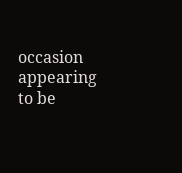occasion appearing to be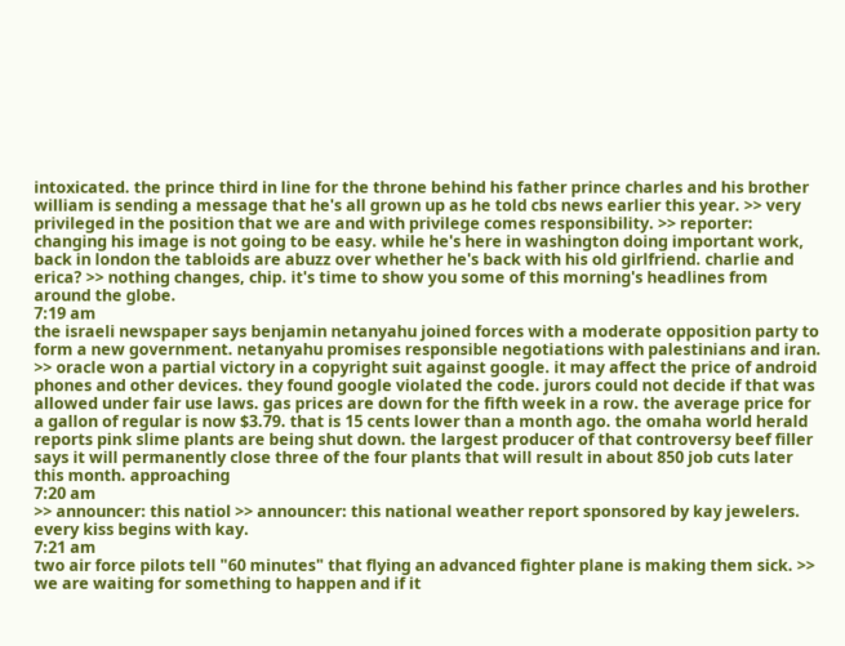intoxicated. the prince third in line for the throne behind his father prince charles and his brother william is sending a message that he's all grown up as he told cbs news earlier this year. >> very privileged in the position that we are and with privilege comes responsibility. >> reporter: changing his image is not going to be easy. while he's here in washington doing important work, back in london the tabloids are abuzz over whether he's back with his old girlfriend. charlie and erica? >> nothing changes, chip. it's time to show you some of this morning's headlines from around the globe.
7:19 am
the israeli newspaper says benjamin netanyahu joined forces with a moderate opposition party to form a new government. netanyahu promises responsible negotiations with palestinians and iran. >> oracle won a partial victory in a copyright suit against google. it may affect the price of android phones and other devices. they found google violated the code. jurors could not decide if that was allowed under fair use laws. gas prices are down for the fifth week in a row. the average price for a gallon of regular is now $3.79. that is 15 cents lower than a month ago. the omaha world herald reports pink slime plants are being shut down. the largest producer of that controversy beef filler says it will permanently close three of the four plants that will result in about 850 job cuts later this month. approaching
7:20 am
>> announcer: this natiol >> announcer: this national weather report sponsored by kay jewelers. every kiss begins with kay.
7:21 am
two air force pilots tell "60 minutes" that flying an advanced fighter plane is making them sick. >> we are waiting for something to happen and if it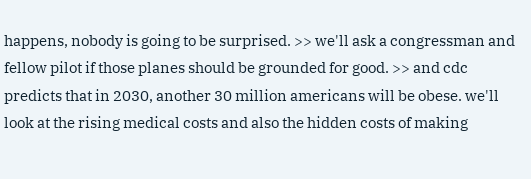happens, nobody is going to be surprised. >> we'll ask a congressman and fellow pilot if those planes should be grounded for good. >> and cdc predicts that in 2030, another 30 million americans will be obese. we'll look at the rising medical costs and also the hidden costs of making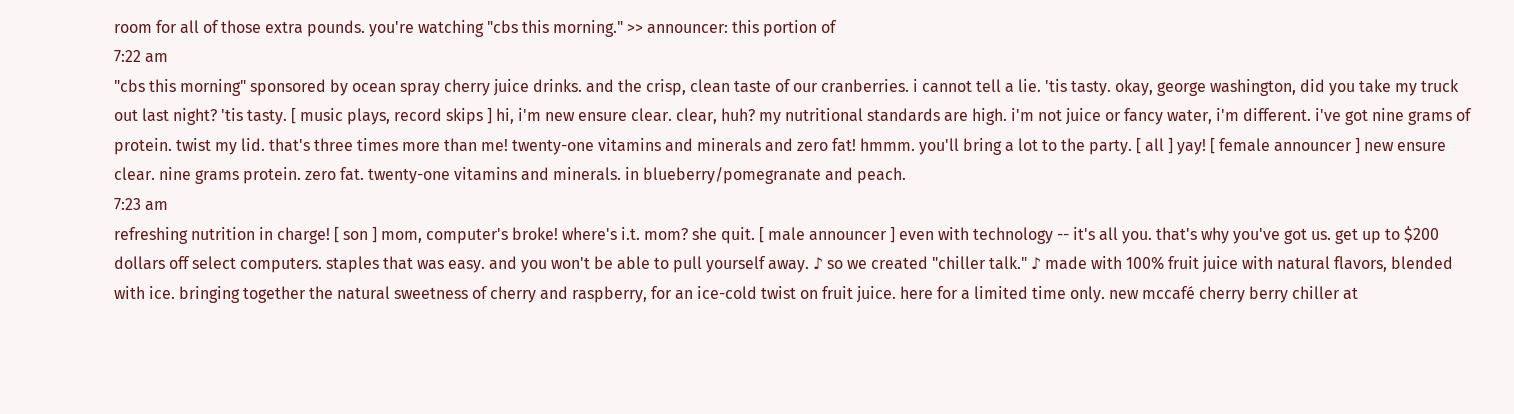room for all of those extra pounds. you're watching "cbs this morning." >> announcer: this portion of
7:22 am
"cbs this morning" sponsored by ocean spray cherry juice drinks. and the crisp, clean taste of our cranberries. i cannot tell a lie. 'tis tasty. okay, george washington, did you take my truck out last night? 'tis tasty. [ music plays, record skips ] hi, i'm new ensure clear. clear, huh? my nutritional standards are high. i'm not juice or fancy water, i'm different. i've got nine grams of protein. twist my lid. that's three times more than me! twenty-one vitamins and minerals and zero fat! hmmm. you'll bring a lot to the party. [ all ] yay! [ female announcer ] new ensure clear. nine grams protein. zero fat. twenty-one vitamins and minerals. in blueberry/pomegranate and peach.
7:23 am
refreshing nutrition in charge! [ son ] mom, computer's broke! where's i.t. mom? she quit. [ male announcer ] even with technology -- it's all you. that's why you've got us. get up to $200 dollars off select computers. staples that was easy. and you won't be able to pull yourself away. ♪ so we created "chiller talk." ♪ made with 100% fruit juice with natural flavors, blended with ice. bringing together the natural sweetness of cherry and raspberry, for an ice-cold twist on fruit juice. here for a limited time only. new mccafé cherry berry chiller at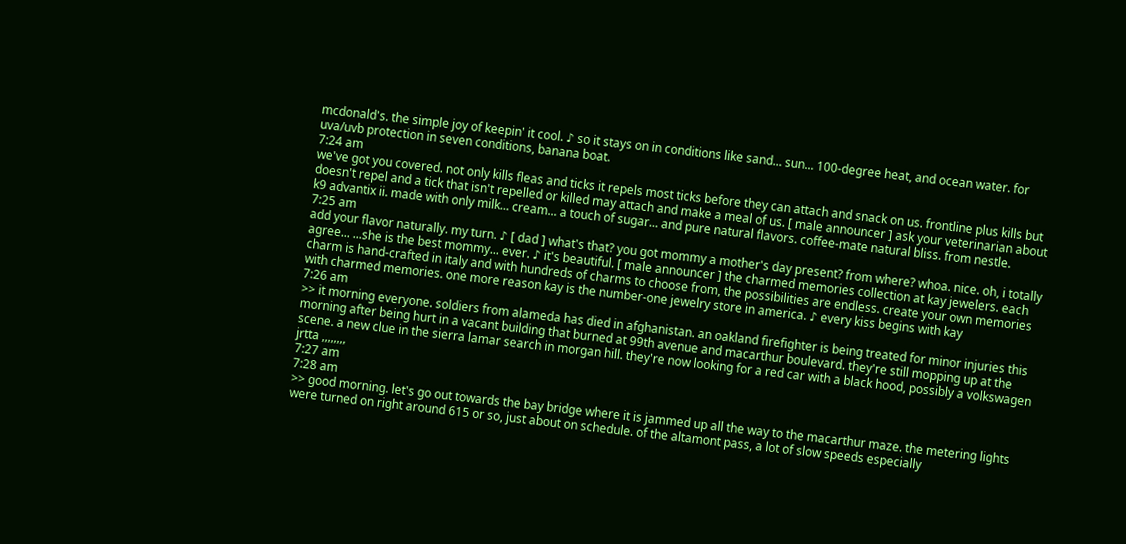mcdonald's. the simple joy of keepin' it cool. ♪ so it stays on in conditions like sand... sun... 100-degree heat, and ocean water. for uva/uvb protection in seven conditions, banana boat.
7:24 am
we've got you covered. not only kills fleas and ticks it repels most ticks before they can attach and snack on us. frontline plus kills but doesn't repel and a tick that isn't repelled or killed may attach and make a meal of us. [ male announcer ] ask your veterinarian about k9 advantix ii. made with only milk... cream... a touch of sugar... and pure natural flavors. coffee-mate natural bliss. from nestle.
7:25 am
add your flavor naturally. my turn. ♪ [ dad ] what's that? you got mommy a mother's day present? from where? whoa. nice. oh, i totally agree... ...she is the best mommy... ever. ♪ it's beautiful. [ male announcer ] the charmed memories collection at kay jewelers. each charm is hand-crafted in italy and with hundreds of charms to choose from, the possibilities are endless. create your own memories with charmed memories. one more reason kay is the number-one jewelry store in america. ♪ every kiss begins with kay
7:26 am
>> it morning everyone. soldiers from alameda has died in afghanistan. an oakland firefighter is being treated for minor injuries this morning after being hurt in a vacant building that burned at 99th avenue and macarthur boulevard. they're still mopping up at the scene. a new clue in the sierra lamar search in morgan hill. they're now looking for a red car with a black hood, possibly a volkswagen jrtta ,,,,,,,,
7:27 am
7:28 am
>> good morning. let's go out towards the bay bridge where it is jammed up all the way to the macarthur maze. the metering lights were turned on right around 615 or so, just about on schedule. of the altamont pass, a lot of slow speeds especially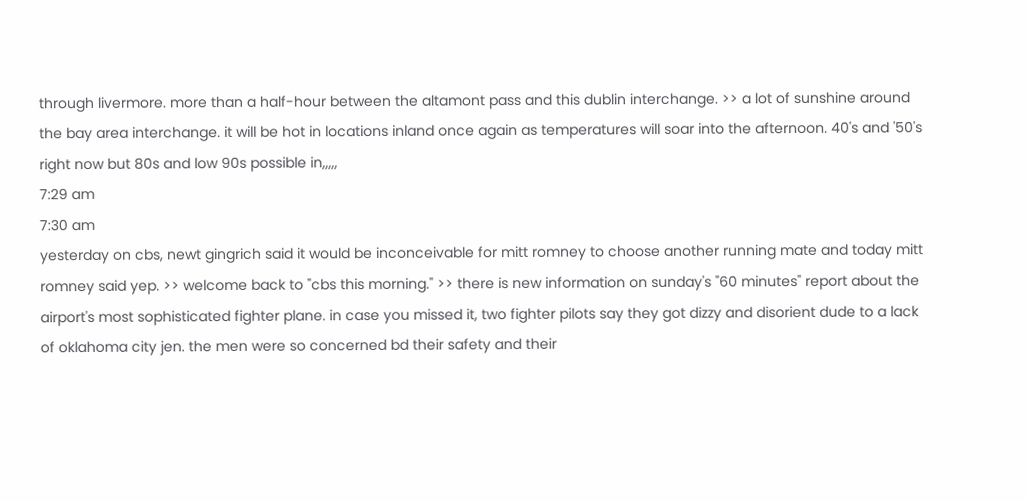through livermore. more than a half-hour between the altamont pass and this dublin interchange. >> a lot of sunshine around the bay area interchange. it will be hot in locations inland once again as temperatures will soar into the afternoon. 40's and '50's right now but 80s and low 90s possible in,,,,,
7:29 am
7:30 am
yesterday on cbs, newt gingrich said it would be inconceivable for mitt romney to choose another running mate and today mitt romney said yep. >> welcome back to "cbs this morning." >> there is new information on sunday's "60 minutes" report about the airport's most sophisticated fighter plane. in case you missed it, two fighter pilots say they got dizzy and disorient dude to a lack of oklahoma city jen. the men were so concerned bd their safety and their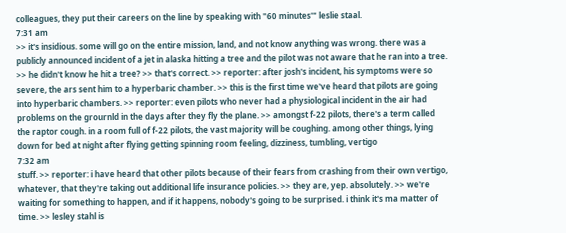colleagues, they put their careers on the line by speaking with "60 minutes'" leslie staal.
7:31 am
>> it's insidious. some will go on the entire mission, land, and not know anything was wrong. there was a publicly announced incident of a jet in alaska hitting a tree and the pilot was not aware that he ran into a tree. >> he didn't know he hit a tree? >> that's correct. >> reporter: after josh's incident, his symptoms were so severe, the ars sent him to a hyperbaric chamber. >> this is the first time we've heard that pilots are going into hyperbaric chambers. >> reporter: even pilots who never had a physiological incident in the air had problems on the grournld in the days after they fly the plane. >> amongst f-22 pilots, there's a term called the raptor cough. in a room full of f-22 pilots, the vast majority will be coughing. among other things, lying down for bed at night after flying getting spinning room feeling, dizziness, tumbling, vertigo
7:32 am
stuff. >> reporter: i have heard that other pilots because of their fears from crashing from their own vertigo, whatever, that they're taking out additional life insurance policies. >> they are, yep. absolutely. >> we're waiting for something to happen, and if it happens, nobody's going to be surprised. i think it's ma matter of time. >> lesley stahl is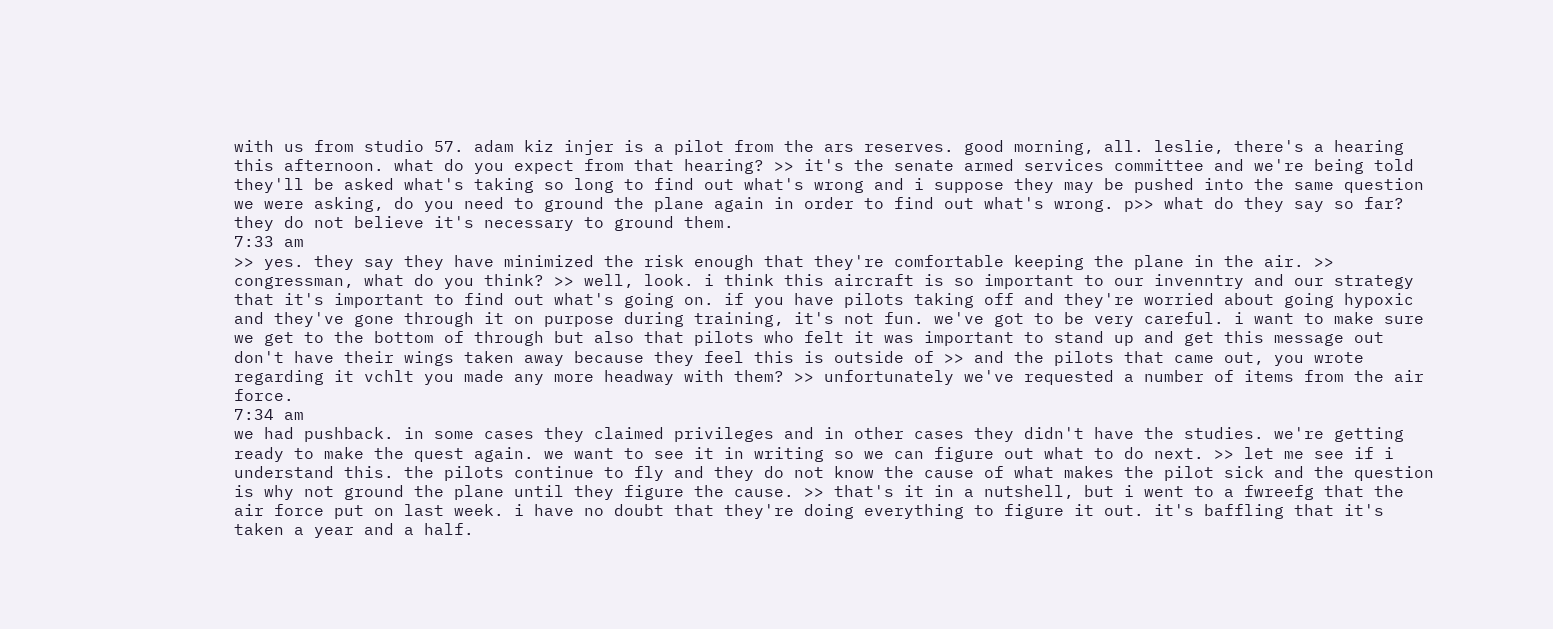with us from studio 57. adam kiz injer is a pilot from the ars reserves. good morning, all. leslie, there's a hearing this afternoon. what do you expect from that hearing? >> it's the senate armed services committee and we're being told they'll be asked what's taking so long to find out what's wrong and i suppose they may be pushed into the same question we were asking, do you need to ground the plane again in order to find out what's wrong. p>> what do they say so far? they do not believe it's necessary to ground them.
7:33 am
>> yes. they say they have minimized the risk enough that they're comfortable keeping the plane in the air. >> congressman, what do you think? >> well, look. i think this aircraft is so important to our invenntry and our strategy that it's important to find out what's going on. if you have pilots taking off and they're worried about going hypoxic and they've gone through it on purpose during training, it's not fun. we've got to be very careful. i want to make sure we get to the bottom of through but also that pilots who felt it was important to stand up and get this message out don't have their wings taken away because they feel this is outside of >> and the pilots that came out, you wrote regarding it vchlt you made any more headway with them? >> unfortunately we've requested a number of items from the air force.
7:34 am
we had pushback. in some cases they claimed privileges and in other cases they didn't have the studies. we're getting ready to make the quest again. we want to see it in writing so we can figure out what to do next. >> let me see if i understand this. the pilots continue to fly and they do not know the cause of what makes the pilot sick and the question is why not ground the plane until they figure the cause. >> that's it in a nutshell, but i went to a fwreefg that the air force put on last week. i have no doubt that they're doing everything to figure it out. it's baffling that it's taken a year and a half.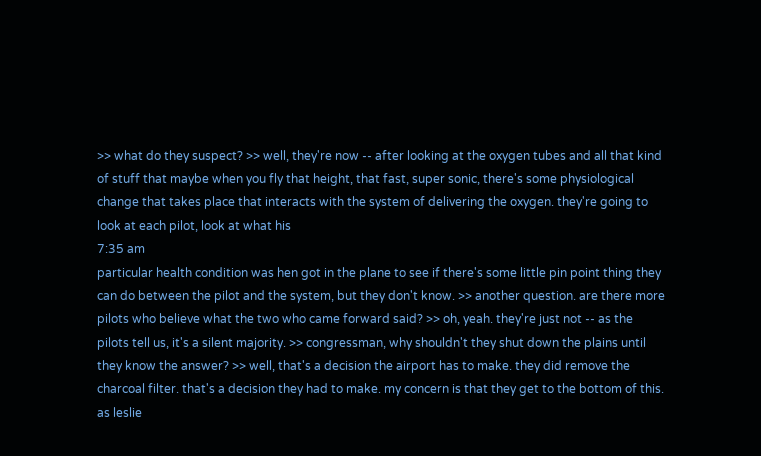>> what do they suspect? >> well, they're now -- after looking at the oxygen tubes and all that kind of stuff that maybe when you fly that height, that fast, super sonic, there's some physiological change that takes place that interacts with the system of delivering the oxygen. they're going to look at each pilot, look at what his
7:35 am
particular health condition was hen got in the plane to see if there's some little pin point thing they can do between the pilot and the system, but they don't know. >> another question. are there more pilots who believe what the two who came forward said? >> oh, yeah. they're just not -- as the pilots tell us, it's a silent majority. >> congressman, why shouldn't they shut down the plains until they know the answer? >> well, that's a decision the airport has to make. they did remove the charcoal filter. that's a decision they had to make. my concern is that they get to the bottom of this. as leslie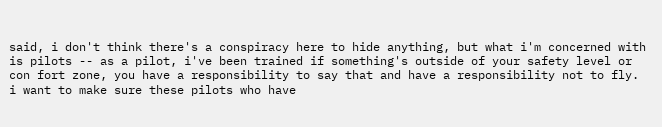said, i don't think there's a conspiracy here to hide anything, but what i'm concerned with is pilots -- as a pilot, i've been trained if something's outside of your safety level or con fort zone, you have a responsibility to say that and have a responsibility not to fly. i want to make sure these pilots who have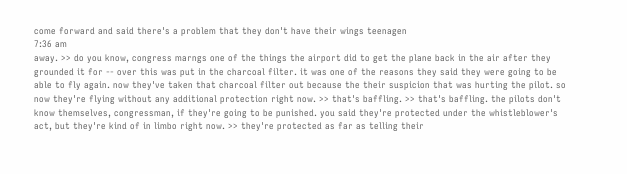come forward and said there's a problem that they don't have their wings teenagen
7:36 am
away. >> do you know, congress marngs one of the things the airport did to get the plane back in the air after they grounded it for -- over this was put in the charcoal filter. it was one of the reasons they said they were going to be able to fly again. now they've taken that charcoal filter out because the their suspicion that was hurting the pilot. so now they're flying without any additional protection right now. >> that's baffling. >> that's baffling. the pilots don't know themselves, congressman, if they're going to be punished. you said they're protected under the whistleblower's act, but they're kind of in limbo right now. >> they're protected as far as telling their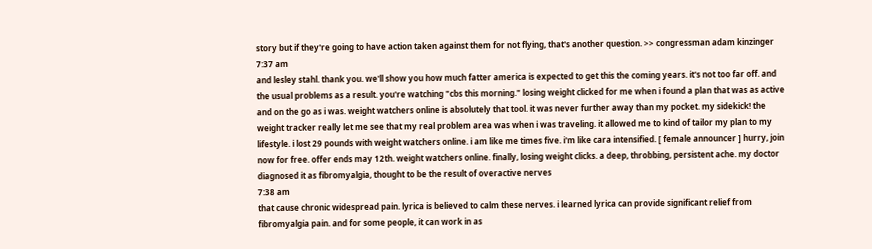story but if they're going to have action taken against them for not flying, that's another question. >> congressman adam kinzinger
7:37 am
and lesley stahl. thank you. we'll show you how much fatter america is expected to get this the coming years. it's not too far off. and the usual problems as a result. you're watching "cbs this morning." losing weight clicked for me when i found a plan that was as active and on the go as i was. weight watchers online is absolutely that tool. it was never further away than my pocket. my sidekick! the weight tracker really let me see that my real problem area was when i was traveling. it allowed me to kind of tailor my plan to my lifestyle. i lost 29 pounds with weight watchers online. i am like me times five. i'm like cara intensified. [ female announcer ] hurry, join now for free. offer ends may 12th. weight watchers online. finally, losing weight clicks. a deep, throbbing, persistent ache. my doctor diagnosed it as fibromyalgia, thought to be the result of overactive nerves
7:38 am
that cause chronic widespread pain. lyrica is believed to calm these nerves. i learned lyrica can provide significant relief from fibromyalgia pain. and for some people, it can work in as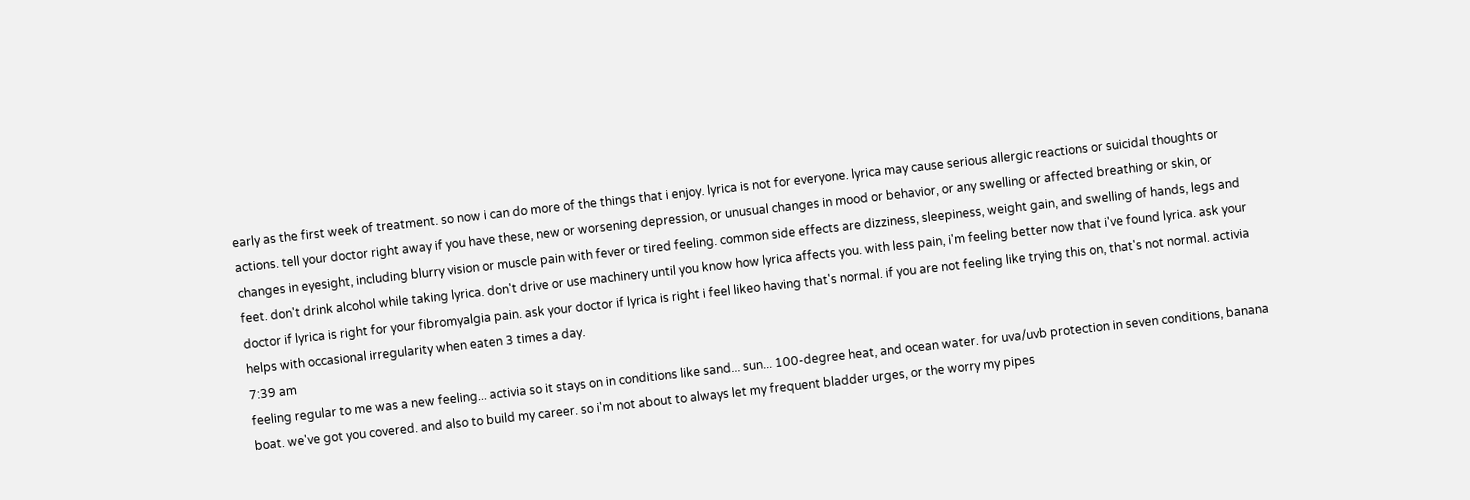early as the first week of treatment. so now i can do more of the things that i enjoy. lyrica is not for everyone. lyrica may cause serious allergic reactions or suicidal thoughts or actions. tell your doctor right away if you have these, new or worsening depression, or unusual changes in mood or behavior, or any swelling or affected breathing or skin, or changes in eyesight, including blurry vision or muscle pain with fever or tired feeling. common side effects are dizziness, sleepiness, weight gain, and swelling of hands, legs and feet. don't drink alcohol while taking lyrica. don't drive or use machinery until you know how lyrica affects you. with less pain, i'm feeling better now that i've found lyrica. ask your doctor if lyrica is right for your fibromyalgia pain. ask your doctor if lyrica is right i feel likeo having that's normal. if you are not feeling like trying this on, that's not normal. activia helps with occasional irregularity when eaten 3 times a day.
7:39 am
feeling regular to me was a new feeling... activia so it stays on in conditions like sand... sun... 100-degree heat, and ocean water. for uva/uvb protection in seven conditions, banana boat. we've got you covered. and also to build my career. so i'm not about to always let my frequent bladder urges, or the worry my pipes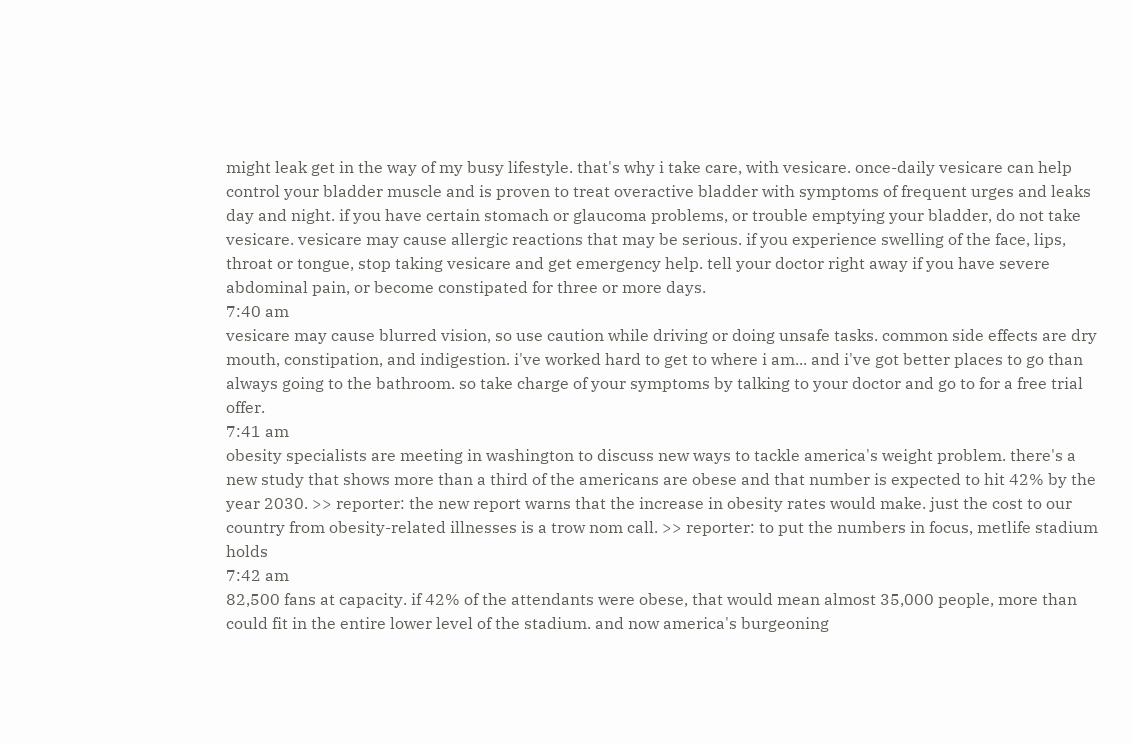might leak get in the way of my busy lifestyle. that's why i take care, with vesicare. once-daily vesicare can help control your bladder muscle and is proven to treat overactive bladder with symptoms of frequent urges and leaks day and night. if you have certain stomach or glaucoma problems, or trouble emptying your bladder, do not take vesicare. vesicare may cause allergic reactions that may be serious. if you experience swelling of the face, lips, throat or tongue, stop taking vesicare and get emergency help. tell your doctor right away if you have severe abdominal pain, or become constipated for three or more days.
7:40 am
vesicare may cause blurred vision, so use caution while driving or doing unsafe tasks. common side effects are dry mouth, constipation, and indigestion. i've worked hard to get to where i am... and i've got better places to go than always going to the bathroom. so take charge of your symptoms by talking to your doctor and go to for a free trial offer.
7:41 am
obesity specialists are meeting in washington to discuss new ways to tackle america's weight problem. there's a new study that shows more than a third of the americans are obese and that number is expected to hit 42% by the year 2030. >> reporter: the new report warns that the increase in obesity rates would make. just the cost to our country from obesity-related illnesses is a trow nom call. >> reporter: to put the numbers in focus, metlife stadium holds
7:42 am
82,500 fans at capacity. if 42% of the attendants were obese, that would mean almost 35,000 people, more than could fit in the entire lower level of the stadium. and now america's burgeoning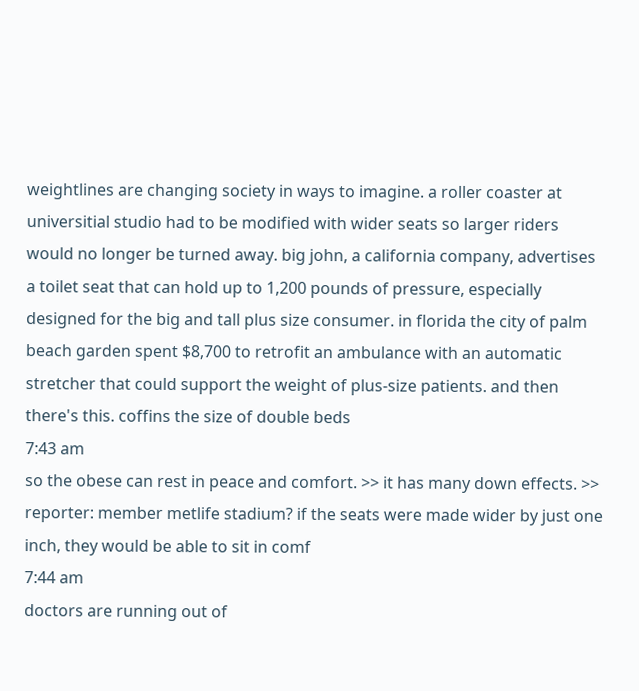weightlines are changing society in ways to imagine. a roller coaster at universitial studio had to be modified with wider seats so larger riders would no longer be turned away. big john, a california company, advertises a toilet seat that can hold up to 1,200 pounds of pressure, especially designed for the big and tall plus size consumer. in florida the city of palm beach garden spent $8,700 to retrofit an ambulance with an automatic stretcher that could support the weight of plus-size patients. and then there's this. coffins the size of double beds
7:43 am
so the obese can rest in peace and comfort. >> it has many down effects. >> reporter: member metlife stadium? if the seats were made wider by just one inch, they would be able to sit in comf
7:44 am
doctors are running out of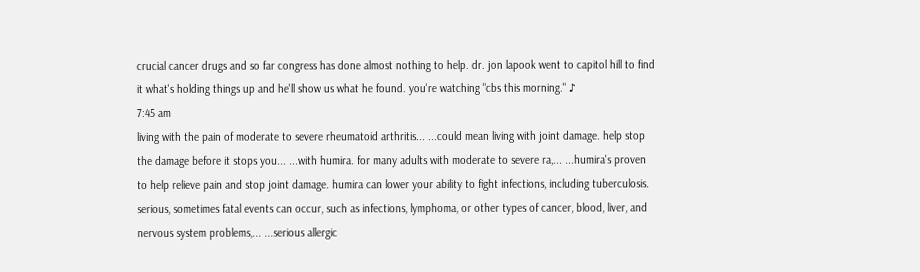crucial cancer drugs and so far congress has done almost nothing to help. dr. jon lapook went to capitol hill to find it what's holding things up and he'll show us what he found. you're watching "cbs this morning." ♪
7:45 am
living with the pain of moderate to severe rheumatoid arthritis... ...could mean living with joint damage. help stop the damage before it stops you... ...with humira. for many adults with moderate to severe ra,... ...humira's proven to help relieve pain and stop joint damage. humira can lower your ability to fight infections, including tuberculosis. serious, sometimes fatal events can occur, such as infections, lymphoma, or other types of cancer, blood, liver, and nervous system problems,... ...serious allergic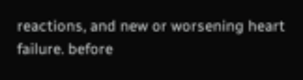reactions, and new or worsening heart failure. before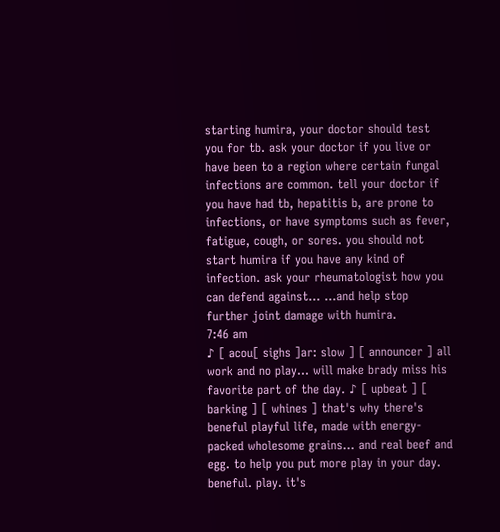starting humira, your doctor should test you for tb. ask your doctor if you live or have been to a region where certain fungal infections are common. tell your doctor if you have had tb, hepatitis b, are prone to infections, or have symptoms such as fever, fatigue, cough, or sores. you should not start humira if you have any kind of infection. ask your rheumatologist how you can defend against... ...and help stop further joint damage with humira.
7:46 am
♪ [ acou[ sighs ]ar: slow ] [ announcer ] all work and no play... will make brady miss his favorite part of the day. ♪ [ upbeat ] [ barking ] [ whines ] that's why there's beneful playful life, made with energy-packed wholesome grains... and real beef and egg. to help you put more play in your day. beneful. play. it's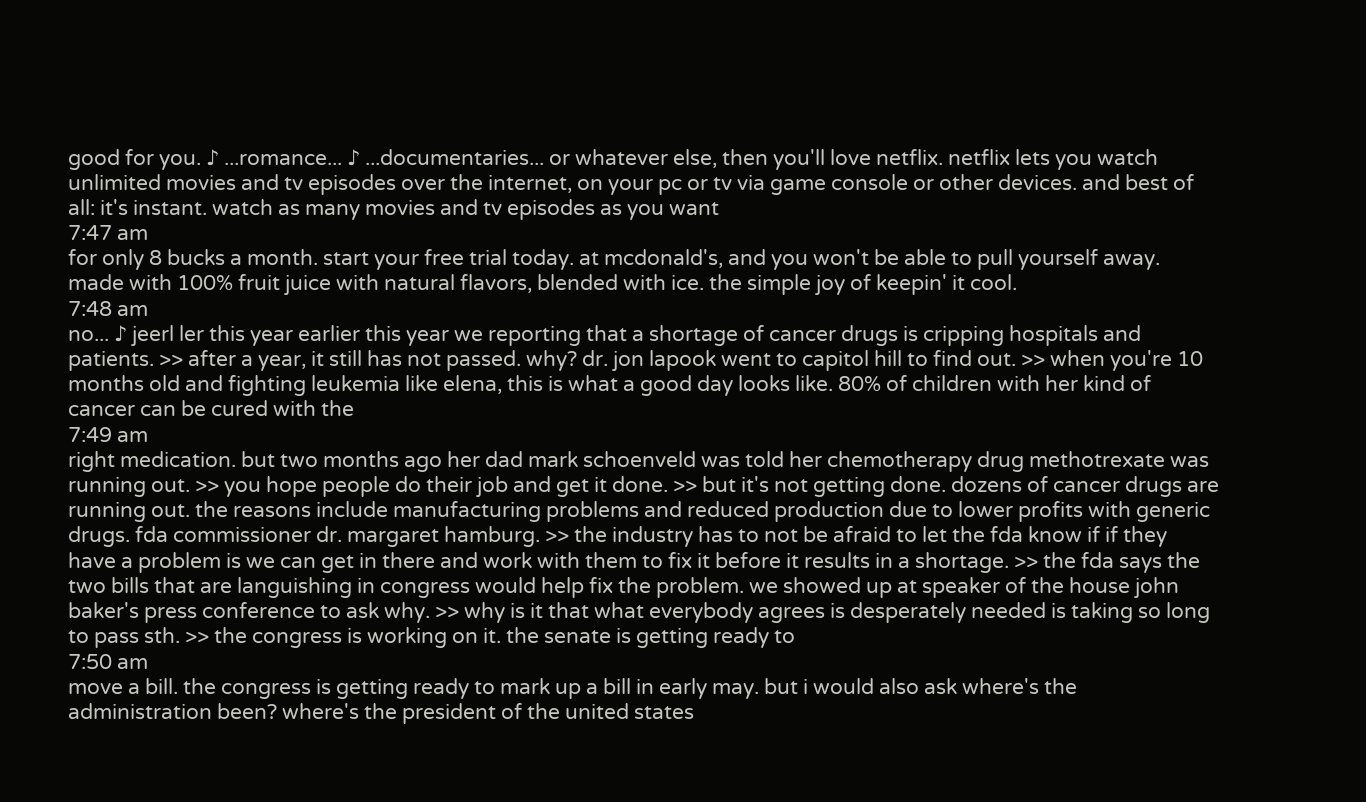good for you. ♪ ...romance... ♪ ...documentaries... or whatever else, then you'll love netflix. netflix lets you watch unlimited movies and tv episodes over the internet, on your pc or tv via game console or other devices. and best of all: it's instant. watch as many movies and tv episodes as you want
7:47 am
for only 8 bucks a month. start your free trial today. at mcdonald's, and you won't be able to pull yourself away. made with 100% fruit juice with natural flavors, blended with ice. the simple joy of keepin' it cool.
7:48 am
no... ♪ jeerl ler this year earlier this year we reporting that a shortage of cancer drugs is cripping hospitals and patients. >> after a year, it still has not passed. why? dr. jon lapook went to capitol hill to find out. >> when you're 10 months old and fighting leukemia like elena, this is what a good day looks like. 80% of children with her kind of cancer can be cured with the
7:49 am
right medication. but two months ago her dad mark schoenveld was told her chemotherapy drug methotrexate was running out. >> you hope people do their job and get it done. >> but it's not getting done. dozens of cancer drugs are running out. the reasons include manufacturing problems and reduced production due to lower profits with generic drugs. fda commissioner dr. margaret hamburg. >> the industry has to not be afraid to let the fda know if if they have a problem is we can get in there and work with them to fix it before it results in a shortage. >> the fda says the two bills that are languishing in congress would help fix the problem. we showed up at speaker of the house john baker's press conference to ask why. >> why is it that what everybody agrees is desperately needed is taking so long to pass sth. >> the congress is working on it. the senate is getting ready to
7:50 am
move a bill. the congress is getting ready to mark up a bill in early may. but i would also ask where's the administration been? where's the president of the united states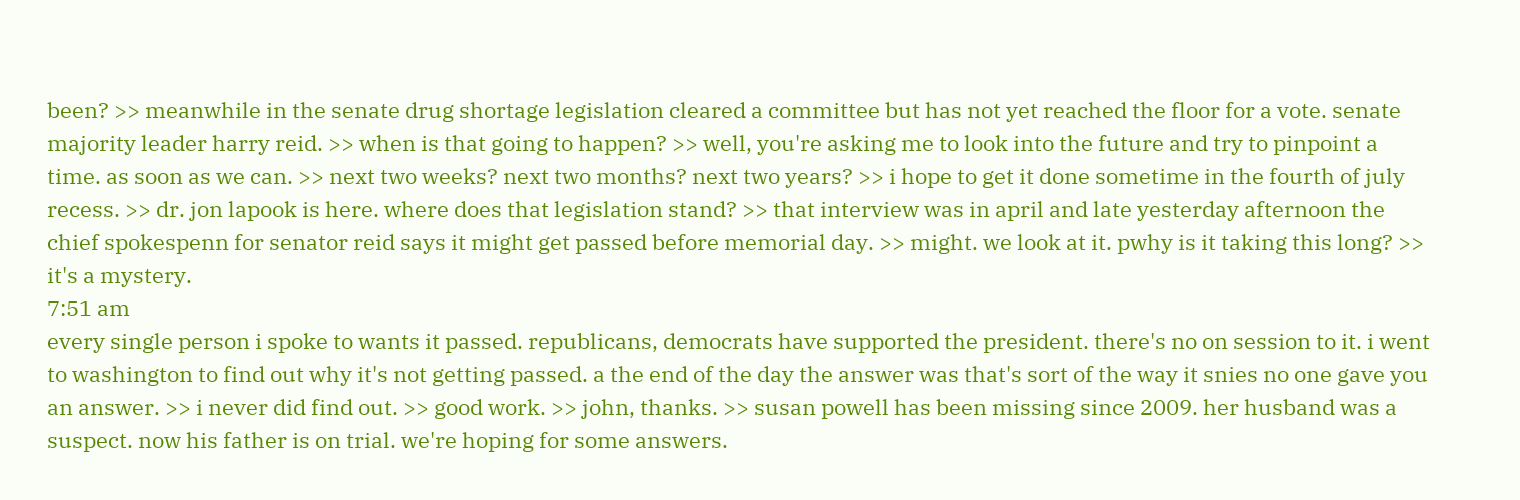been? >> meanwhile in the senate drug shortage legislation cleared a committee but has not yet reached the floor for a vote. senate majority leader harry reid. >> when is that going to happen? >> well, you're asking me to look into the future and try to pinpoint a time. as soon as we can. >> next two weeks? next two months? next two years? >> i hope to get it done sometime in the fourth of july recess. >> dr. jon lapook is here. where does that legislation stand? >> that interview was in april and late yesterday afternoon the chief spokespenn for senator reid says it might get passed before memorial day. >> might. we look at it. pwhy is it taking this long? >> it's a mystery.
7:51 am
every single person i spoke to wants it passed. republicans, democrats have supported the president. there's no on session to it. i went to washington to find out why it's not getting passed. a the end of the day the answer was that's sort of the way it snies no one gave you an answer. >> i never did find out. >> good work. >> john, thanks. >> susan powell has been missing since 2009. her husband was a suspect. now his father is on trial. we're hoping for some answers.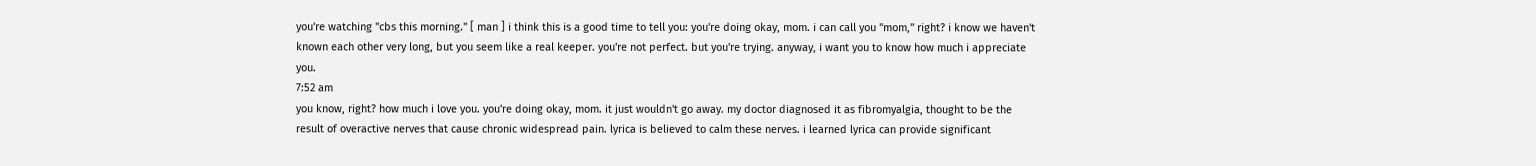you're watching "cbs this morning." [ man ] i think this is a good time to tell you: you're doing okay, mom. i can call you "mom," right? i know we haven't known each other very long, but you seem like a real keeper. you're not perfect. but you're trying. anyway, i want you to know how much i appreciate you.
7:52 am
you know, right? how much i love you. you're doing okay, mom. it just wouldn't go away. my doctor diagnosed it as fibromyalgia, thought to be the result of overactive nerves that cause chronic widespread pain. lyrica is believed to calm these nerves. i learned lyrica can provide significant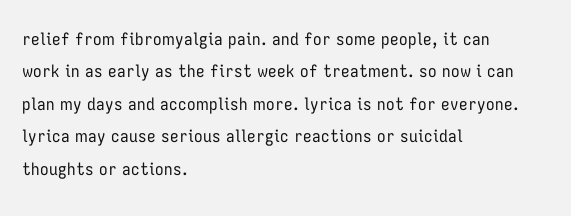relief from fibromyalgia pain. and for some people, it can work in as early as the first week of treatment. so now i can plan my days and accomplish more. lyrica is not for everyone. lyrica may cause serious allergic reactions or suicidal thoughts or actions.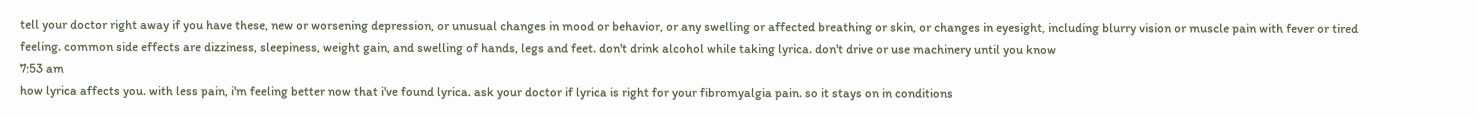tell your doctor right away if you have these, new or worsening depression, or unusual changes in mood or behavior, or any swelling or affected breathing or skin, or changes in eyesight, including blurry vision or muscle pain with fever or tired feeling. common side effects are dizziness, sleepiness, weight gain, and swelling of hands, legs and feet. don't drink alcohol while taking lyrica. don't drive or use machinery until you know
7:53 am
how lyrica affects you. with less pain, i'm feeling better now that i've found lyrica. ask your doctor if lyrica is right for your fibromyalgia pain. so it stays on in conditions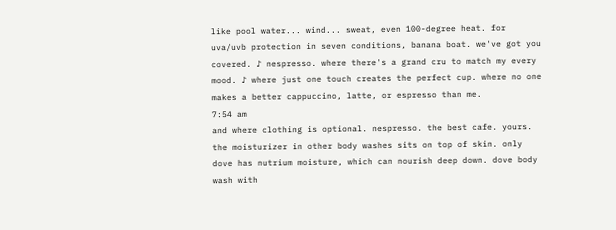like pool water... wind... sweat, even 100-degree heat. for uva/uvb protection in seven conditions, banana boat. we've got you covered. ♪ nespresso. where there's a grand cru to match my every mood. ♪ where just one touch creates the perfect cup. where no one makes a better cappuccino, latte, or espresso than me.
7:54 am
and where clothing is optional. nespresso. the best cafe. yours. the moisturizer in other body washes sits on top of skin. only dove has nutrium moisture, which can nourish deep down. dove body wash with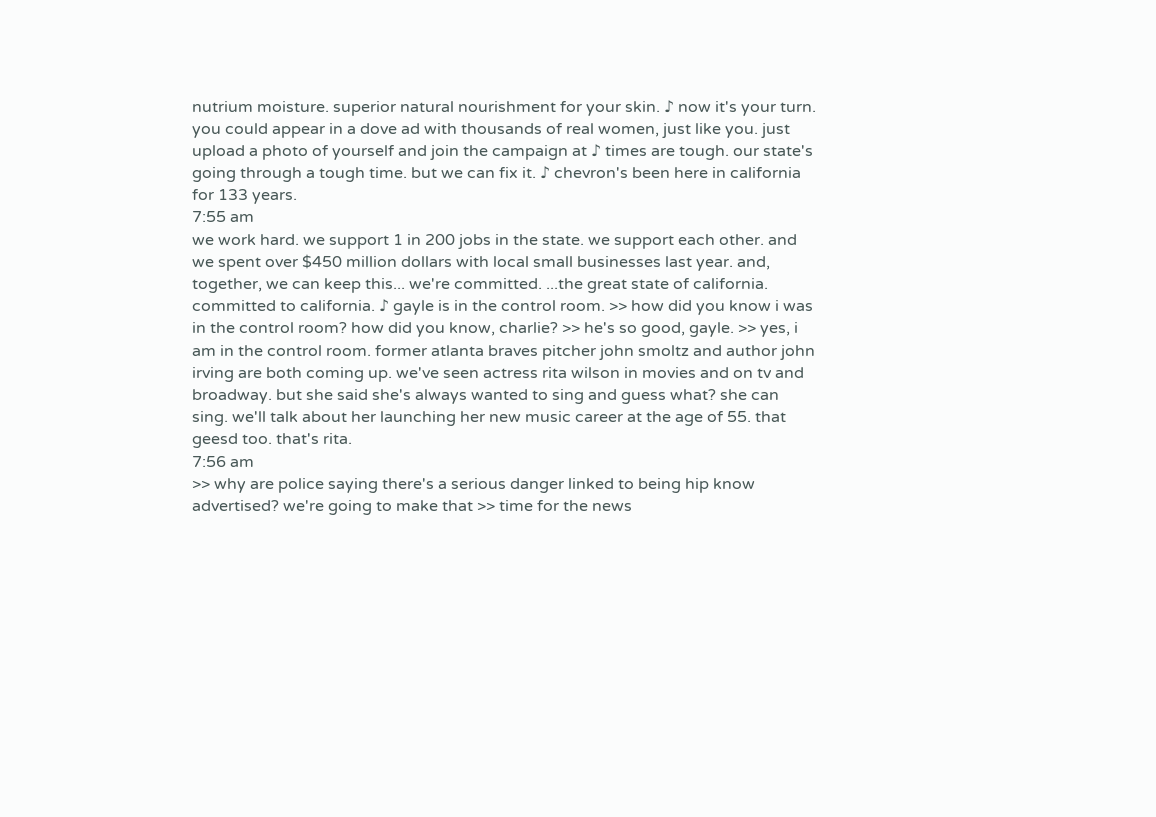nutrium moisture. superior natural nourishment for your skin. ♪ now it's your turn. you could appear in a dove ad with thousands of real women, just like you. just upload a photo of yourself and join the campaign at ♪ times are tough. our state's going through a tough time. but we can fix it. ♪ chevron's been here in california for 133 years.
7:55 am
we work hard. we support 1 in 200 jobs in the state. we support each other. and we spent over $450 million dollars with local small businesses last year. and, together, we can keep this... we're committed. ...the great state of california. committed to california. ♪ gayle is in the control room. >> how did you know i was in the control room? how did you know, charlie? >> he's so good, gayle. >> yes, i am in the control room. former atlanta braves pitcher john smoltz and author john irving are both coming up. we've seen actress rita wilson in movies and on tv and broadway. but she said she's always wanted to sing and guess what? she can sing. we'll talk about her launching her new music career at the age of 55. that geesd too. that's rita.
7:56 am
>> why are police saying there's a serious danger linked to being hip know advertised? we're going to make that >> time for the news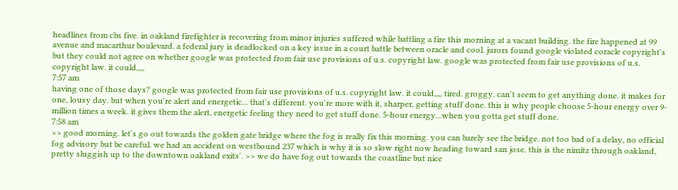headlines from cbs five. in oakland firefighter is recovering from minor injuries suffered while battling a fire this morning at a vacant building. the fire happened at 99 avenue and macarthur boulevard. a federal jury is deadlocked on a key issue in a court battle between oracle and cool. jurors found google violated coracle copyright's but they could not agree on whether google was protected from fair use provisions of u.s. copyright law. google was protected from fair use provisions of u.s. copyright law. it could,,,,
7:57 am
having one of those days? google was protected from fair use provisions of u.s. copyright law. it could,,,, tired. groggy. can't seem to get anything done. it makes for one, lousy day. but when you're alert and energetic... that's different. you're more with it, sharper, getting stuff done. this is why people choose 5-hour energy over 9-million times a week. it gives them the alert, energetic feeling they need to get stuff done. 5-hour energy...when you gotta get stuff done.
7:58 am
>> good morning. let's go out towards the golden gate bridge where the fog is really fix this morning. you can barely see the bridge. not too bad of a delay, no official fog advisory but be careful. we had an accident on westbound 237 which is why it is so slow right now heading toward san jose. this is the nimitz through oakland, pretty sluggish up to the downtown oakland exits'. >> we do have fog out towards the coastline but nice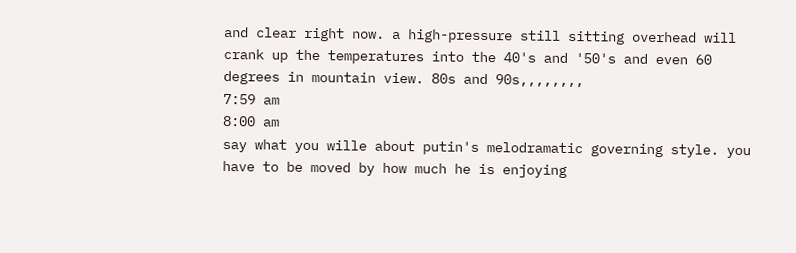and clear right now. a high-pressure still sitting overhead will crank up the temperatures into the 40's and '50's and even 60 degrees in mountain view. 80s and 90s,,,,,,,,
7:59 am
8:00 am
say what you wille about putin's melodramatic governing style. you have to be moved by how much he is enjoying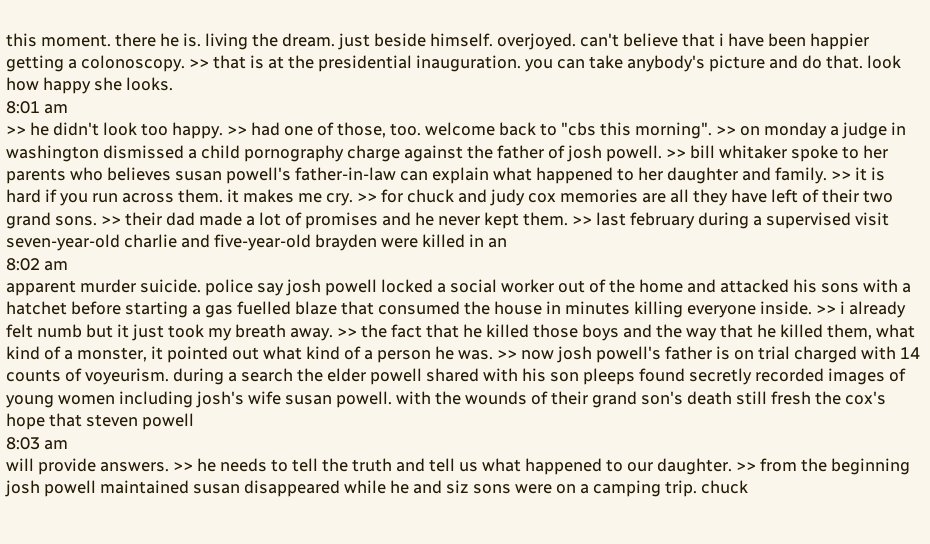this moment. there he is. living the dream. just beside himself. overjoyed. can't believe that i have been happier getting a colonoscopy. >> that is at the presidential inauguration. you can take anybody's picture and do that. look how happy she looks.
8:01 am
>> he didn't look too happy. >> had one of those, too. welcome back to "cbs this morning". >> on monday a judge in washington dismissed a child pornography charge against the father of josh powell. >> bill whitaker spoke to her parents who believes susan powell's father-in-law can explain what happened to her daughter and family. >> it is hard if you run across them. it makes me cry. >> for chuck and judy cox memories are all they have left of their two grand sons. >> their dad made a lot of promises and he never kept them. >> last february during a supervised visit seven-year-old charlie and five-year-old brayden were killed in an
8:02 am
apparent murder suicide. police say josh powell locked a social worker out of the home and attacked his sons with a hatchet before starting a gas fuelled blaze that consumed the house in minutes killing everyone inside. >> i already felt numb but it just took my breath away. >> the fact that he killed those boys and the way that he killed them, what kind of a monster, it pointed out what kind of a person he was. >> now josh powell's father is on trial charged with 14 counts of voyeurism. during a search the elder powell shared with his son pleeps found secretly recorded images of young women including josh's wife susan powell. with the wounds of their grand son's death still fresh the cox's hope that steven powell
8:03 am
will provide answers. >> he needs to tell the truth and tell us what happened to our daughter. >> from the beginning josh powell maintained susan disappeared while he and siz sons were on a camping trip. chuck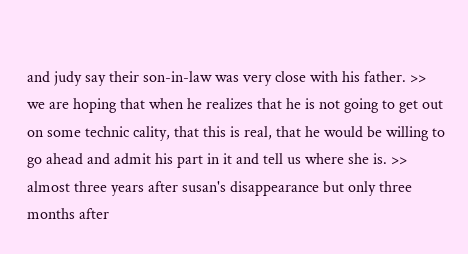and judy say their son-in-law was very close with his father. >> we are hoping that when he realizes that he is not going to get out on some technic cality, that this is real, that he would be willing to go ahead and admit his part in it and tell us where she is. >> almost three years after susan's disappearance but only three months after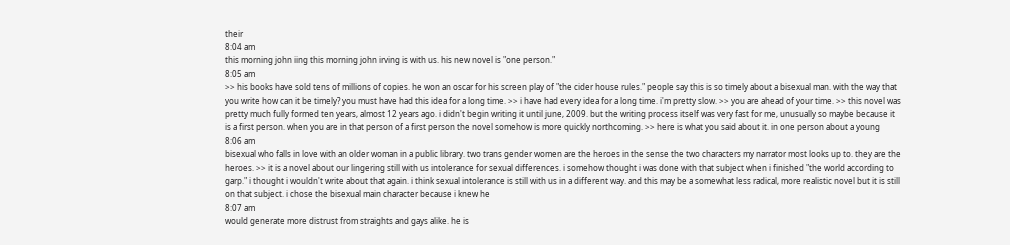their
8:04 am
this morning john iing this morning john irving is with us. his new novel is "one person."
8:05 am
>> his books have sold tens of millions of copies. he won an oscar for his screen play of "the cider house rules." people say this is so timely about a bisexual man. with the way that you write how can it be timely? you must have had this idea for a long time. >> i have had every idea for a long time. i'm pretty slow. >> you are ahead of your time. >> this novel was pretty much fully formed ten years, almost 12 years ago. i didn't begin writing it until june, 2009. but the writing process itself was very fast for me, unusually so maybe because it is a first person. when you are in that person of a first person the novel somehow is more quickly northcoming. >> here is what you said about it. in one person about a young
8:06 am
bisexual who falls in love with an older woman in a public library. two trans gender women are the heroes in the sense the two characters my narrator most looks up to. they are the heroes. >> it is a novel about our lingering still with us intolerance for sexual differences. i somehow thought i was done with that subject when i finished "the world according to garp." i thought i wouldn't write about that again. i think sexual intolerance is still with us in a different way. and this may be a somewhat less radical, more realistic novel but it is still on that subject. i chose the bisexual main character because i knew he
8:07 am
would generate more distrust from straights and gays alike. he is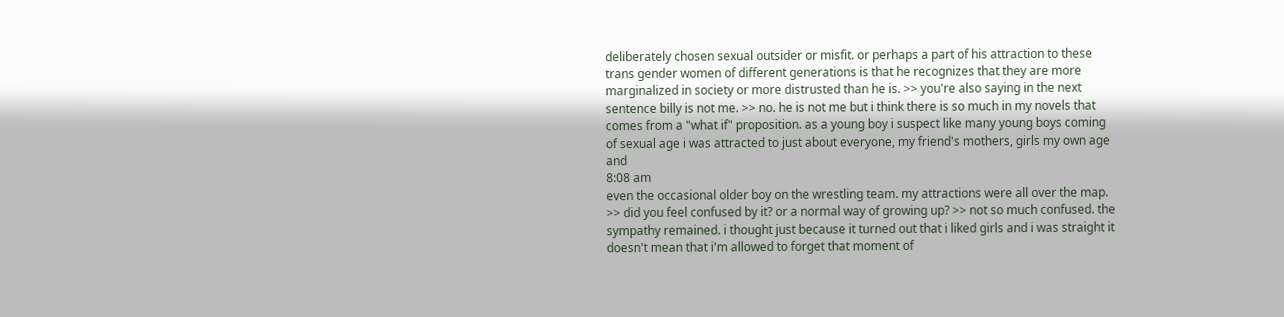deliberately chosen sexual outsider or misfit. or perhaps a part of his attraction to these trans gender women of different generations is that he recognizes that they are more marginalized in society or more distrusted than he is. >> you're also saying in the next sentence billy is not me. >> no. he is not me but i think there is so much in my novels that comes from a "what if" proposition. as a young boy i suspect like many young boys coming of sexual age i was attracted to just about everyone, my friend's mothers, girls my own age and
8:08 am
even the occasional older boy on the wrestling team. my attractions were all over the map. >> did you feel confused by it? or a normal way of growing up? >> not so much confused. the sympathy remained. i thought just because it turned out that i liked girls and i was straight it doesn't mean that i'm allowed to forget that moment of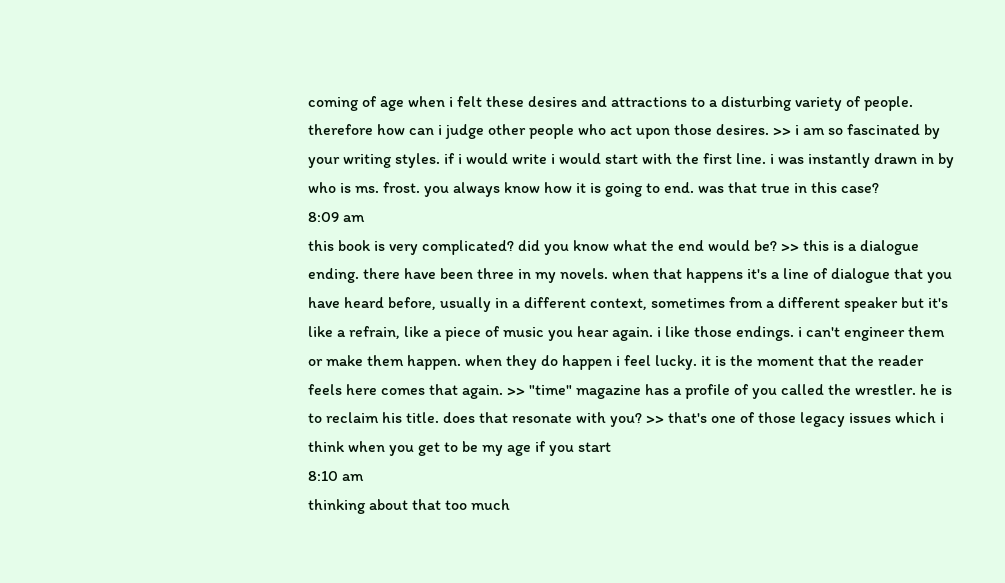coming of age when i felt these desires and attractions to a disturbing variety of people. therefore how can i judge other people who act upon those desires. >> i am so fascinated by your writing styles. if i would write i would start with the first line. i was instantly drawn in by who is ms. frost. you always know how it is going to end. was that true in this case?
8:09 am
this book is very complicated? did you know what the end would be? >> this is a dialogue ending. there have been three in my novels. when that happens it's a line of dialogue that you have heard before, usually in a different context, sometimes from a different speaker but it's like a refrain, like a piece of music you hear again. i like those endings. i can't engineer them or make them happen. when they do happen i feel lucky. it is the moment that the reader feels here comes that again. >> "time" magazine has a profile of you called the wrestler. he is to reclaim his title. does that resonate with you? >> that's one of those legacy issues which i think when you get to be my age if you start
8:10 am
thinking about that too much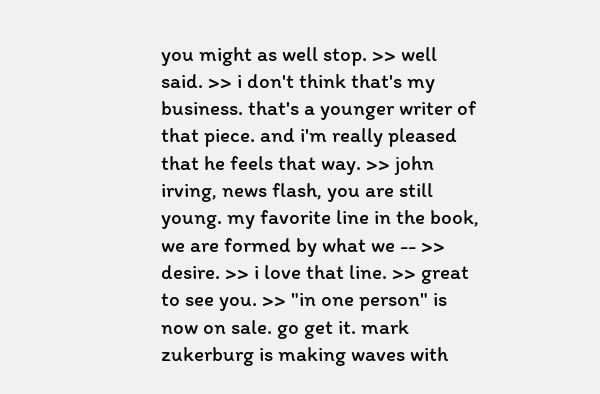you might as well stop. >> well said. >> i don't think that's my business. that's a younger writer of that piece. and i'm really pleased that he feels that way. >> john irving, news flash, you are still young. my favorite line in the book, we are formed by what we -- >> desire. >> i love that line. >> great to see you. >> "in one person" is now on sale. go get it. mark zukerburg is making waves with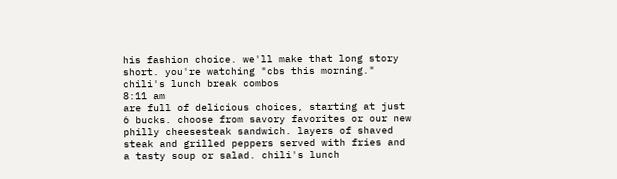his fashion choice. we'll make that long story short. you're watching "cbs this morning." chili's lunch break combos
8:11 am
are full of delicious choices, starting at just 6 bucks. choose from savory favorites or our new philly cheesesteak sandwich. layers of shaved steak and grilled peppers served with fries and a tasty soup or salad. chili's lunch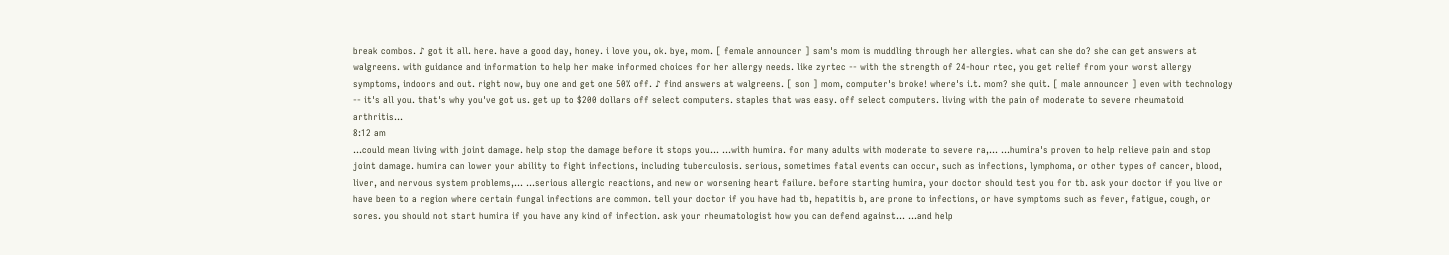break combos. ♪ got it all. here. have a good day, honey. i love you, ok. bye, mom. [ female announcer ] sam's mom is muddling through her allergies. what can she do? she can get answers at walgreens. with guidance and information to help her make informed choices for her allergy needs. like zyrtec -- with the strength of 24-hour rtec, you get relief from your worst allergy symptoms, indoors and out. right now, buy one and get one 50% off. ♪ find answers at walgreens. [ son ] mom, computer's broke! where's i.t. mom? she quit. [ male announcer ] even with technology -- it's all you. that's why you've got us. get up to $200 dollars off select computers. staples that was easy. off select computers. living with the pain of moderate to severe rheumatoid arthritis...
8:12 am
...could mean living with joint damage. help stop the damage before it stops you... ...with humira. for many adults with moderate to severe ra,... ...humira's proven to help relieve pain and stop joint damage. humira can lower your ability to fight infections, including tuberculosis. serious, sometimes fatal events can occur, such as infections, lymphoma, or other types of cancer, blood, liver, and nervous system problems,... ...serious allergic reactions, and new or worsening heart failure. before starting humira, your doctor should test you for tb. ask your doctor if you live or have been to a region where certain fungal infections are common. tell your doctor if you have had tb, hepatitis b, are prone to infections, or have symptoms such as fever, fatigue, cough, or sores. you should not start humira if you have any kind of infection. ask your rheumatologist how you can defend against... ...and help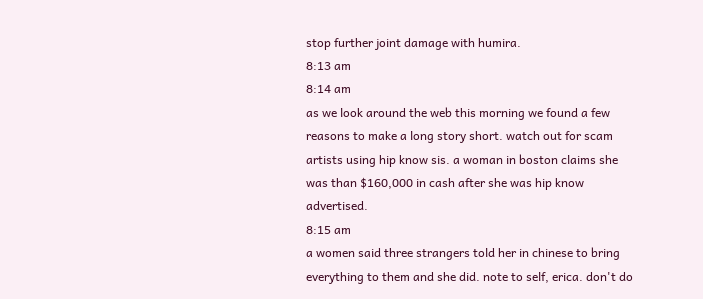stop further joint damage with humira.
8:13 am
8:14 am
as we look around the web this morning we found a few reasons to make a long story short. watch out for scam artists using hip know sis. a woman in boston claims she was than $160,000 in cash after she was hip know advertised.
8:15 am
a women said three strangers told her in chinese to bring everything to them and she did. note to self, erica. don't do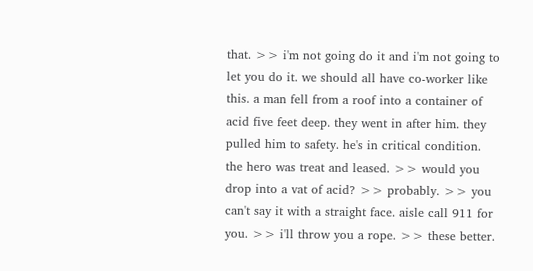that. >> i'm not going do it and i'm not going to let you do it. we should all have co-worker like this. a man fell from a roof into a container of acid five feet deep. they went in after him. they pulled him to safety. he's in critical condition. the hero was treat and leased. >> would you drop into a vat of acid? >> probably. >> you can't say it with a straight face. aisle call 911 for you. >> i'll throw you a rope. >> these better.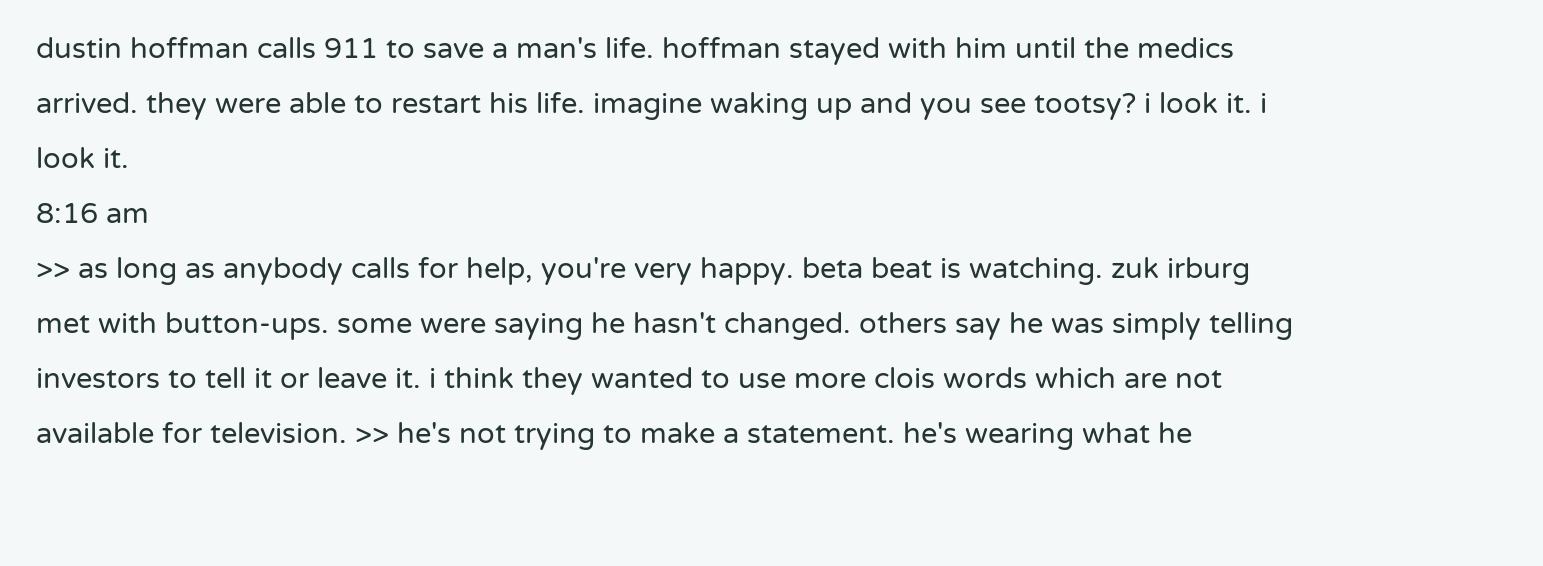dustin hoffman calls 911 to save a man's life. hoffman stayed with him until the medics arrived. they were able to restart his life. imagine waking up and you see tootsy? i look it. i look it.
8:16 am
>> as long as anybody calls for help, you're very happy. beta beat is watching. zuk irburg met with button-ups. some were saying he hasn't changed. others say he was simply telling investors to tell it or leave it. i think they wanted to use more clois words which are not available for television. >> he's not trying to make a statement. he's wearing what he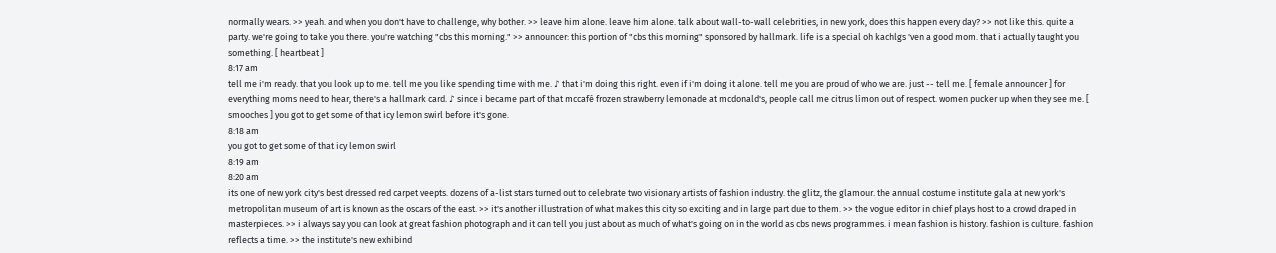normally wears. >> yeah. and when you don't have to challenge, why bother. >> leave him alone. leave him alone. talk about wall-to-wall celebrities, in new york, does this happen every day? >> not like this. quite a party. we're going to take you there. you're watching "cbs this morning." >> announcer: this portion of "cbs this morning" sponsored by hallmark. life is a special oh kachlgs 'ven a good mom. that i actually taught you something. [ heartbeat ]
8:17 am
tell me i'm ready. that you look up to me. tell me you like spending time with me. ♪ that i'm doing this right. even if i'm doing it alone. tell me you are proud of who we are. just -- tell me. [ female announcer ] for everything moms need to hear, there's a hallmark card. ♪ since i became part of that mccafé frozen strawberry lemonade at mcdonald's, people call me citrus límon out of respect. women pucker up when they see me. [ smooches ] you got to get some of that icy lemon swirl before it's gone.
8:18 am
you got to get some of that icy lemon swirl
8:19 am
8:20 am
its one of new york city's best dressed red carpet veepts. dozens of a-list stars turned out to celebrate two visionary artists of fashion industry. the glitz, the glamour. the annual costume institute gala at new york's metropolitan museum of art is known as the oscars of the east. >> it's another illustration of what makes this city so exciting and in large part due to them. >> the vogue editor in chief plays host to a crowd draped in masterpieces. >> i always say you can look at great fashion photograph and it can tell you just about as much of what's going on in the world as cbs news programmes. i mean fashion is history. fashion is culture. fashion reflects a time. >> the institute's new exhibind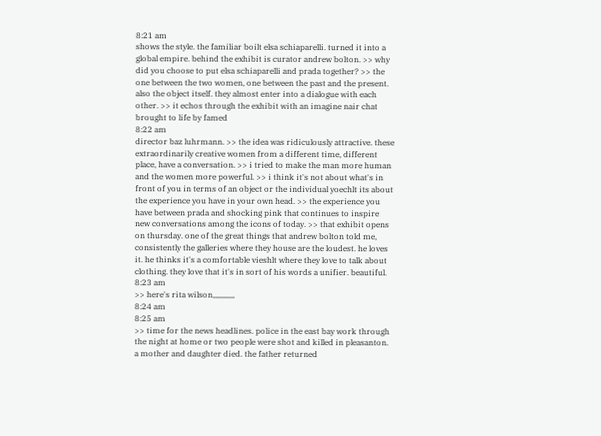8:21 am
shows the style. the familiar boilt elsa schiaparelli. turned it into a global empire. behind the exhibit is curator andrew bolton. >> why did you choose to put elsa schiaparelli and prada together? >> the one between the two women, one between the past and the present. also the object itself. they almost enter into a dialogue with each other. >> it echos through the exhibit with an imagine nair chat brought to life by famed
8:22 am
director baz luhrmann. >> the idea was ridiculously attractive. these extraordinarily creative women from a different time, different place, have a conversation. >> i tried to make the man more human and the women more powerful. >> i think it's not about what's in front of you in terms of an object or the individual yoechlt its about the experience you have in your own head. >> the experience you have between prada and shocking pink that continues to inspire new conversations among the icons of today. >> that exhibit opens on thursday. one of the great things that andrew bolton told me, consistently the galleries where they house are the loudest. he loves it. he thinks it's a comfortable vieshlt where they love to talk about clothing. they love that it's in sort of his words a unifier. beautiful.
8:23 am
>> here's rita wilson,,,,,,,,,,,
8:24 am
8:25 am
>> time for the news headlines. police in the east bay work through the night at home or two people were shot and killed in pleasanton. a mother and daughter died. the father returned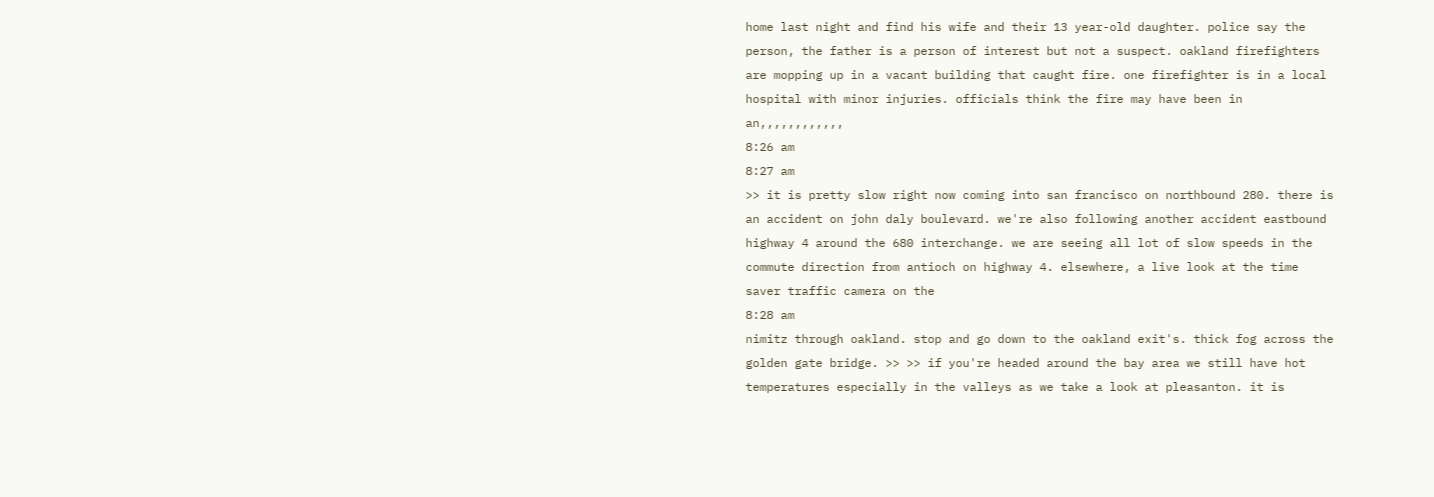home last night and find his wife and their 13 year-old daughter. police say the person, the father is a person of interest but not a suspect. oakland firefighters are mopping up in a vacant building that caught fire. one firefighter is in a local hospital with minor injuries. officials think the fire may have been in an,,,,,,,,,,,,
8:26 am
8:27 am
>> it is pretty slow right now coming into san francisco on northbound 280. there is an accident on john daly boulevard. we're also following another accident eastbound highway 4 around the 680 interchange. we are seeing all lot of slow speeds in the commute direction from antioch on highway 4. elsewhere, a live look at the time saver traffic camera on the
8:28 am
nimitz through oakland. stop and go down to the oakland exit's. thick fog across the golden gate bridge. >> >> if you're headed around the bay area we still have hot temperatures especially in the valleys as we take a look at pleasanton. it is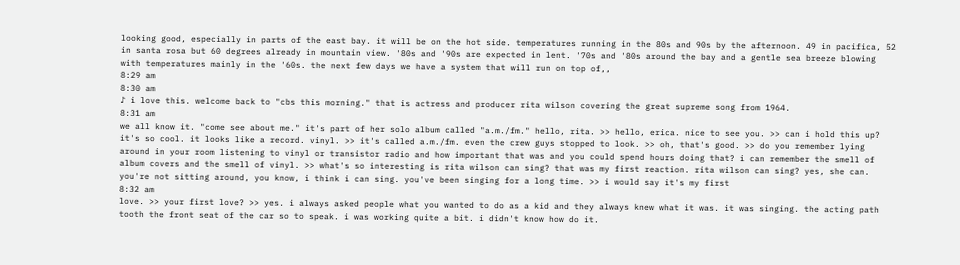looking good, especially in parts of the east bay. it will be on the hot side. temperatures running in the 80s and 90s by the afternoon. 49 in pacifica, 52 in santa rosa but 60 degrees already in mountain view. '80s and '90s are expected in lent. '70s and '80s around the bay and a gentle sea breeze blowing with temperatures mainly in the '60s. the next few days we have a system that will run on top of,,
8:29 am
8:30 am
♪ i love this. welcome back to "cbs this morning." that is actress and producer rita wilson covering the great supreme song from 1964.
8:31 am
we all know it. "come see about me." it's part of her solo album called "a.m./fm." hello, rita. >> hello, erica. nice to see you. >> can i hold this up? it's so cool. it looks like a record. vinyl. >> it's called a.m./fm. even the crew guys stopped to look. >> oh, that's good. >> do you remember lying around in your room listening to vinyl or transistor radio and how important that was and you could spend hours doing that? i can remember the smell of album covers and the smell of vinyl. >> what's so interesting is rita wilson can sing? that was my first reaction. rita wilson can sing? yes, she can. you're not sitting around, you know, i think i can sing. you've been singing for a long time. >> i would say it's my first
8:32 am
love. >> your first love? >> yes. i always asked people what you wanted to do as a kid and they always knew what it was. it was singing. the acting path tooth the front seat of the car so to speak. i was working quite a bit. i didn't know how do it.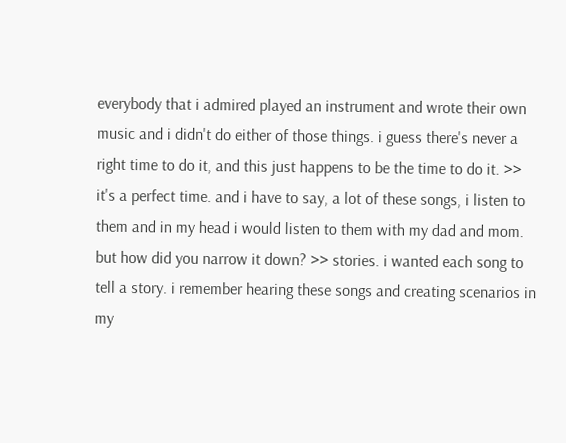everybody that i admired played an instrument and wrote their own music and i didn't do either of those things. i guess there's never a right time to do it, and this just happens to be the time to do it. >> it's a perfect time. and i have to say, a lot of these songs, i listen to them and in my head i would listen to them with my dad and mom. but how did you narrow it down? >> stories. i wanted each song to tell a story. i remember hearing these songs and creating scenarios in my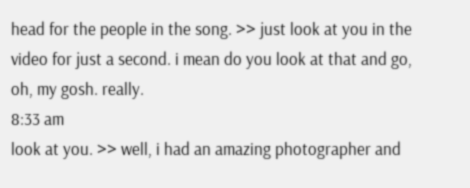head for the people in the song. >> just look at you in the video for just a second. i mean do you look at that and go, oh, my gosh. really.
8:33 am
look at you. >> well, i had an amazing photographer and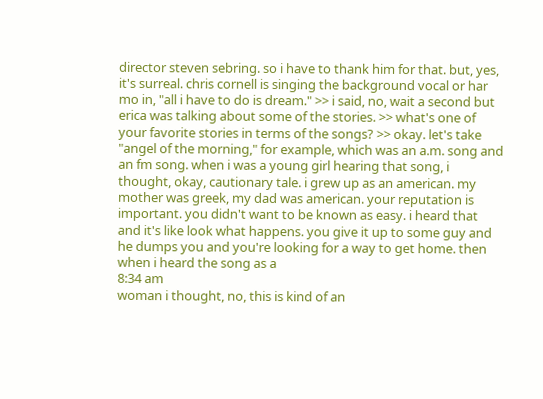director steven sebring. so i have to thank him for that. but, yes, it's surreal. chris cornell is singing the background vocal or har mo in, "all i have to do is dream." >> i said, no, wait a second but erica was talking about some of the stories. >> what's one of your favorite stories in terms of the songs? >> okay. let's take "angel of the morning," for example, which was an a.m. song and an fm song. when i was a young girl hearing that song, i thought, okay, cautionary tale. i grew up as an american. my mother was greek, my dad was american. your reputation is important. you didn't want to be known as easy. i heard that and it's like look what happens. you give it up to some guy and he dumps you and you're looking for a way to get home. then when i heard the song as a
8:34 am
woman i thought, no, this is kind of an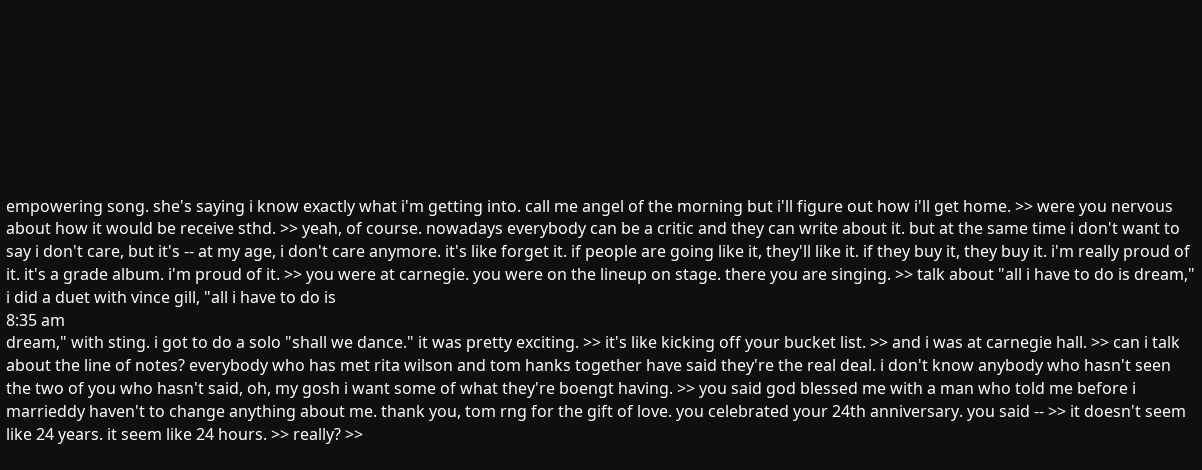empowering song. she's saying i know exactly what i'm getting into. call me angel of the morning but i'll figure out how i'll get home. >> were you nervous about how it would be receive sthd. >> yeah, of course. nowadays everybody can be a critic and they can write about it. but at the same time i don't want to say i don't care, but it's -- at my age, i don't care anymore. it's like forget it. if people are going like it, they'll like it. if they buy it, they buy it. i'm really proud of it. it's a grade album. i'm proud of it. >> you were at carnegie. you were on the lineup on stage. there you are singing. >> talk about "all i have to do is dream," i did a duet with vince gill, "all i have to do is
8:35 am
dream," with sting. i got to do a solo "shall we dance." it was pretty exciting. >> it's like kicking off your bucket list. >> and i was at carnegie hall. >> can i talk about the line of notes? everybody who has met rita wilson and tom hanks together have said they're the real deal. i don't know anybody who hasn't seen the two of you who hasn't said, oh, my gosh i want some of what they're boengt having. >> you said god blessed me with a man who told me before i marrieddy haven't to change anything about me. thank you, tom rng for the gift of love. you celebrated your 24th anniversary. you said -- >> it doesn't seem like 24 years. it seem like 24 hours. >> really? >>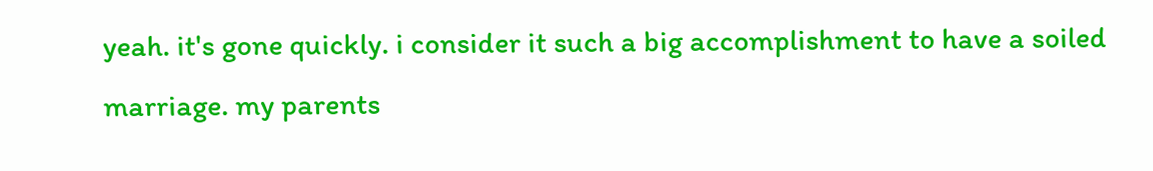yeah. it's gone quickly. i consider it such a big accomplishment to have a soiled marriage. my parents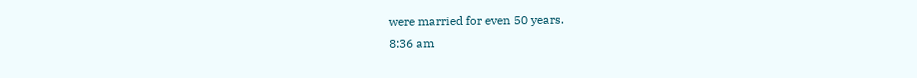were married for even 50 years.
8:36 am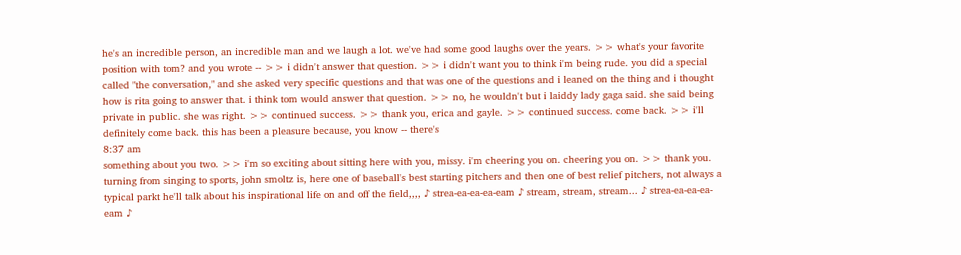he's an incredible person, an incredible man and we laugh a lot. we've had some good laughs over the years. >> what's your favorite position with tom? and you wrote -- >> i didn't answer that question. >> i didn't want you to think i'm being rude. you did a special called "the conversation," and she asked very specific questions and that was one of the questions and i leaned on the thing and i thought how is rita going to answer that. i think tom would answer that question. >> no, he wouldn't but i laiddy lady gaga said. she said being private in public. she was right. >> continued success. >> thank you, erica and gayle. >> continued success. come back. >> i'll definitely come back. this has been a pleasure because, you know -- there's
8:37 am
something about you two. >> i'm so exciting about sitting here with you, missy. i'm cheering you on. cheering you on. >> thank you. turning from singing to sports, john smoltz is, here one of baseball's best starting pitchers and then one of best relief pitchers, not always a typical parkt he'll talk about his inspirational life on and off the field,,,, ♪ strea-ea-ea-ea-eam ♪ stream, stream, stream... ♪ strea-ea-ea-ea-eam ♪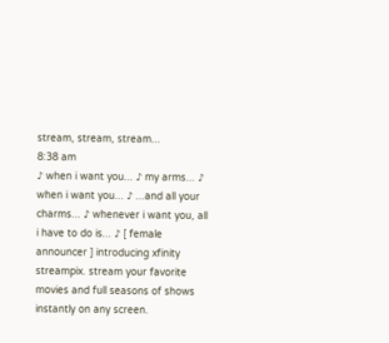stream, stream, stream...
8:38 am
♪ when i want you... ♪ my arms... ♪ when i want you... ♪ ...and all your charms... ♪ whenever i want you, all i have to do is... ♪ [ female announcer ] introducing xfinity streampix. stream your favorite movies and full seasons of shows instantly on any screen.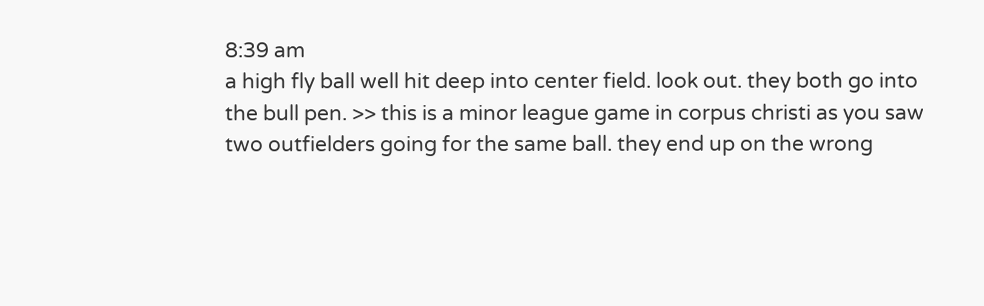8:39 am
a high fly ball well hit deep into center field. look out. they both go into the bull pen. >> this is a minor league game in corpus christi as you saw two outfielders going for the same ball. they end up on the wrong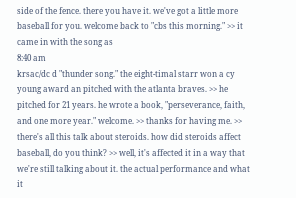side of the fence. there you have it. we've got a little more baseball for you. welcome back to "cbs this morning." >> it came in with the song as
8:40 am
krsac/dc d "thunder song." the eight-timal starr won a cy young award an pitched with the atlanta braves. >> he pitched for 21 years. he wrote a book, "perseverance, faith, and one more year." welcome. >> thanks for having me. >> there's all this talk about steroids. how did steroids affect baseball, do you think? >> well, it's affected it in a way that we're still talking about it. the actual performance and what it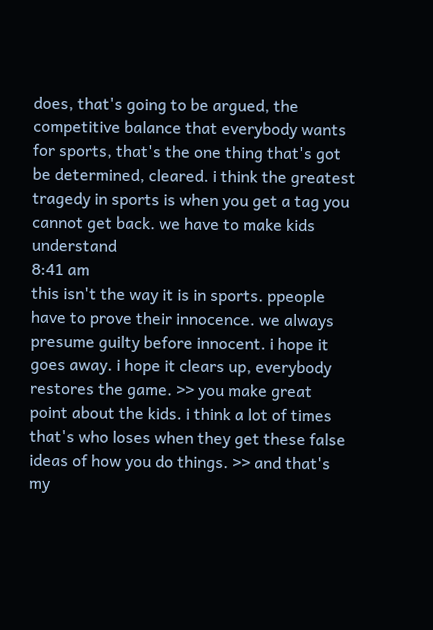does, that's going to be argued, the competitive balance that everybody wants for sports, that's the one thing that's got be determined, cleared. i think the greatest tragedy in sports is when you get a tag you cannot get back. we have to make kids understand
8:41 am
this isn't the way it is in sports. ppeople have to prove their innocence. we always presume guilty before innocent. i hope it goes away. i hope it clears up, everybody restores the game. >> you make great point about the kids. i think a lot of times that's who loses when they get these false ideas of how you do things. >> and that's my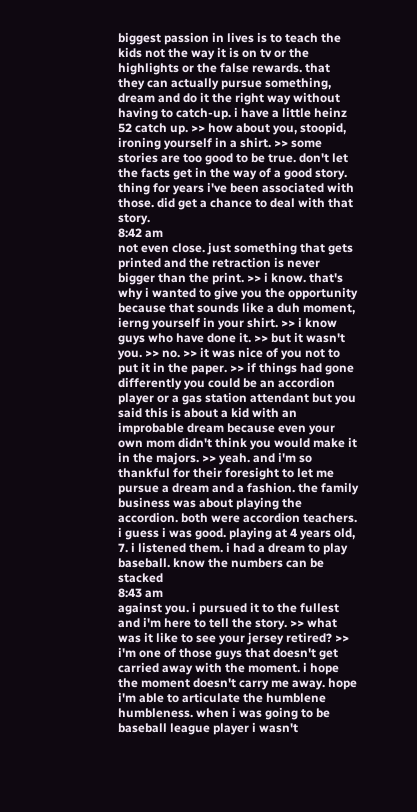biggest passion in lives is to teach the kids not the way it is on tv or the highlights or the false rewards. that they can actually pursue something, dream and do it the right way without having to catch-up. i have a little heinz 52 catch up. >> how about you, stoopid, ironing yourself in a shirt. >> some stories are too good to be true. don't let the facts get in the way of a good story. thing for years i've been associated with those. did get a chance to deal with that story.
8:42 am
not even close. just something that gets printed and the retraction is never bigger than the print. >> i know. that's why i wanted to give you the opportunity because that sounds like a duh moment, ierng yourself in your shirt. >> i know guys who have done it. >> but it wasn't you. >> no. >> it was nice of you not to put it in the paper. >> if things had gone differently you could be an accordion player or a gas station attendant but you said this is about a kid with an improbable dream because even your own mom didn't think you would make it in the majors. >> yeah. and i'm so thankful for their foresight to let me pursue a dream and a fashion. the family business was about playing the accordion. both were accordion teachers. i guess i was good. playing at 4 years old, 7. i listened them. i had a dream to play baseball. know the numbers can be stacked
8:43 am
against you. i pursued it to the fullest and i'm here to tell the story. >> what was it like to see your jersey retired? >> i'm one of those guys that doesn't get carried away with the moment. i hope the moment doesn't carry me away. hope i'm able to articulate the humblene humbleness. when i was going to be baseball league player i wasn't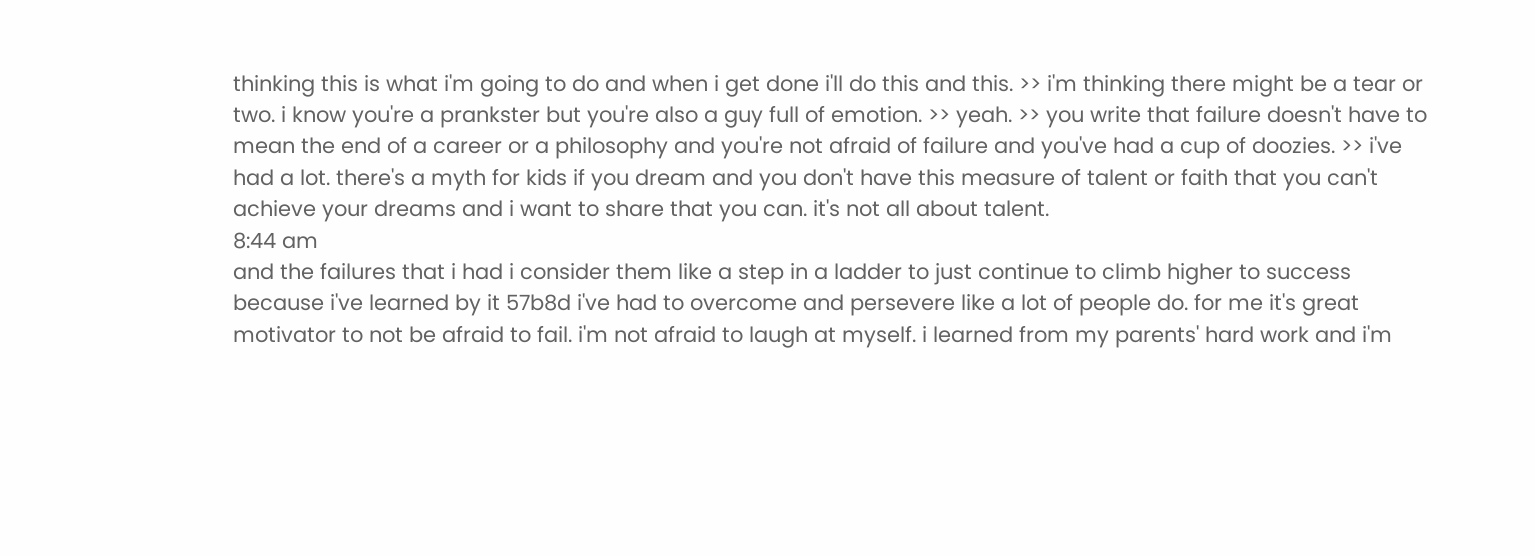thinking this is what i'm going to do and when i get done i'll do this and this. >> i'm thinking there might be a tear or two. i know you're a prankster but you're also a guy full of emotion. >> yeah. >> you write that failure doesn't have to mean the end of a career or a philosophy and you're not afraid of failure and you've had a cup of doozies. >> i've had a lot. there's a myth for kids if you dream and you don't have this measure of talent or faith that you can't achieve your dreams and i want to share that you can. it's not all about talent.
8:44 am
and the failures that i had i consider them like a step in a ladder to just continue to climb higher to success because i've learned by it 57b8d i've had to overcome and persevere like a lot of people do. for me it's great motivator to not be afraid to fail. i'm not afraid to laugh at myself. i learned from my parents' hard work and i'm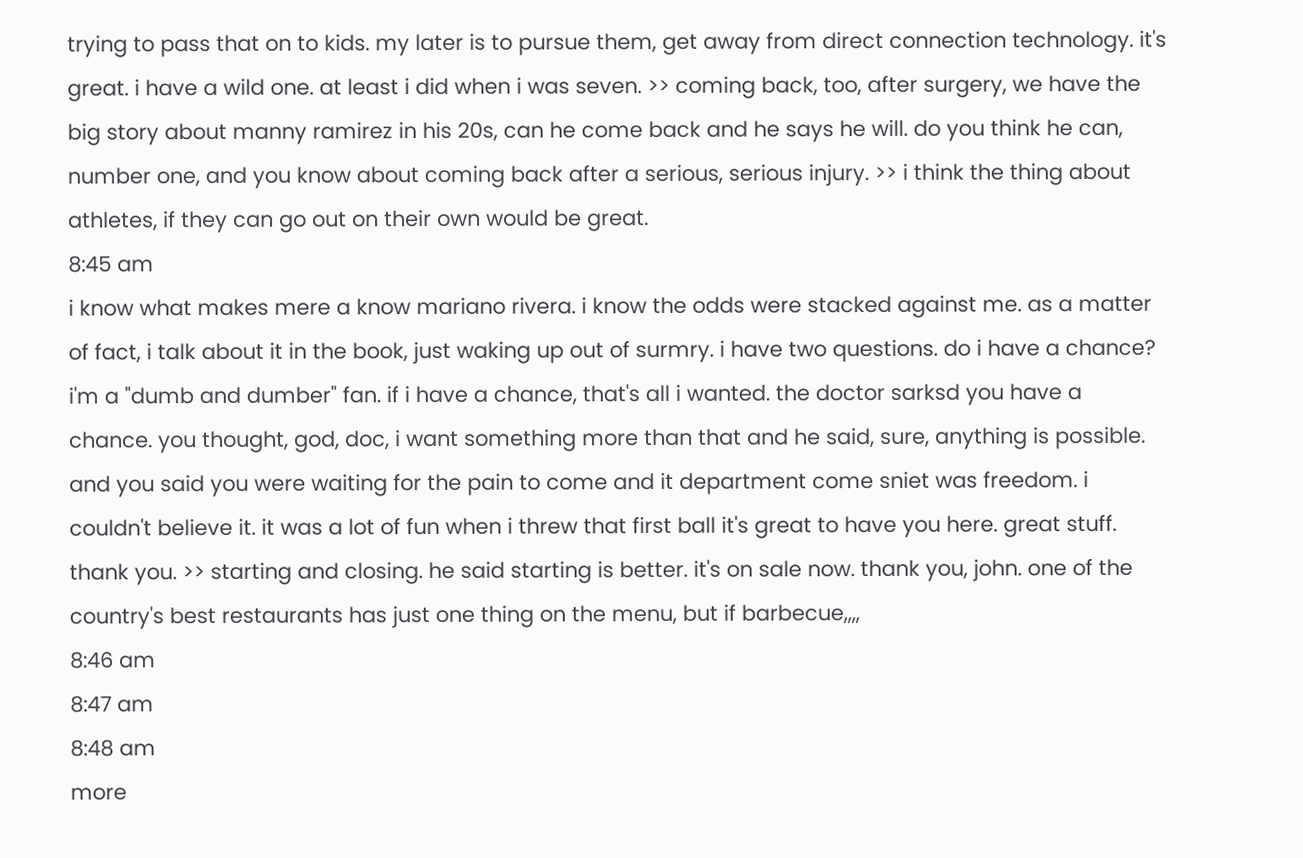trying to pass that on to kids. my later is to pursue them, get away from direct connection technology. it's great. i have a wild one. at least i did when i was seven. >> coming back, too, after surgery, we have the big story about manny ramirez in his 20s, can he come back and he says he will. do you think he can, number one, and you know about coming back after a serious, serious injury. >> i think the thing about athletes, if they can go out on their own would be great.
8:45 am
i know what makes mere a know mariano rivera. i know the odds were stacked against me. as a matter of fact, i talk about it in the book, just waking up out of surmry. i have two questions. do i have a chance? i'm a "dumb and dumber" fan. if i have a chance, that's all i wanted. the doctor sarksd you have a chance. you thought, god, doc, i want something more than that and he said, sure, anything is possible. and you said you were waiting for the pain to come and it department come sniet was freedom. i couldn't believe it. it was a lot of fun when i threw that first ball it's great to have you here. great stuff. thank you. >> starting and closing. he said starting is better. it's on sale now. thank you, john. one of the country's best restaurants has just one thing on the menu, but if barbecue,,,,
8:46 am
8:47 am
8:48 am
more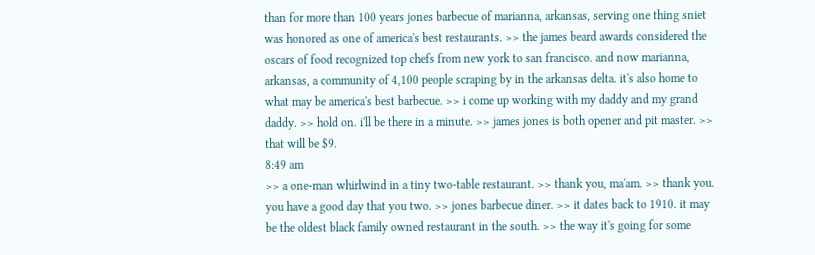than for more than 100 years jones barbecue of marianna, arkansas, serving one thing sniet was honored as one of america's best restaurants. >> the james beard awards considered the oscars of food recognized top chefs from new york to san francisco. and now marianna, arkansas, a community of 4,100 people scraping by in the arkansas delta. it's also home to what may be america's best barbecue. >> i come up working with my daddy and my grand daddy. >> hold on. i'll be there in a minute. >> james jones is both opener and pit master. >> that will be $9.
8:49 am
>> a one-man whirlwind in a tiny two-table restaurant. >> thank you, ma'am. >> thank you. you have a good day that you two. >> jones barbecue diner. >> it dates back to 1910. it may be the oldest black family owned restaurant in the south. >> the way it's going for some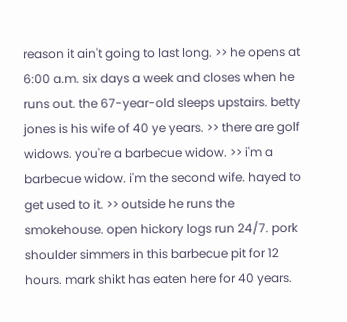reason it ain't going to last long. >> he opens at 6:00 a.m. six days a week and closes when he runs out. the 67-year-old sleeps upstairs. betty jones is his wife of 40 ye years. >> there are golf widows. you're a barbecue widow. >> i'm a barbecue widow. i'm the second wife. hayed to get used to it. >> outside he runs the smokehouse. open hickory logs run 24/7. pork shoulder simmers in this barbecue pit for 12 hours. mark shikt has eaten here for 40 years.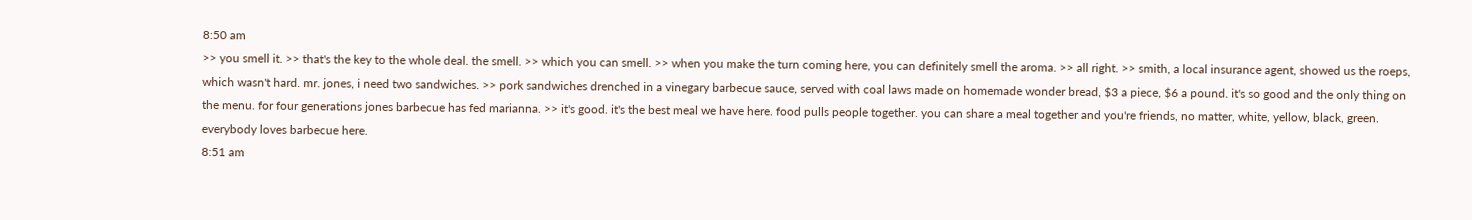8:50 am
>> you smell it. >> that's the key to the whole deal. the smell. >> which you can smell. >> when you make the turn coming here, you can definitely smell the aroma. >> all right. >> smith, a local insurance agent, showed us the roeps, which wasn't hard. mr. jones, i need two sandwiches. >> pork sandwiches drenched in a vinegary barbecue sauce, served with coal laws made on homemade wonder bread, $3 a piece, $6 a pound. it's so good and the only thing on the menu. for four generations jones barbecue has fed marianna. >> it's good. it's the best meal we have here. food pulls people together. you can share a meal together and you're friends, no matter, white, yellow, black, green. everybody loves barbecue here.
8:51 am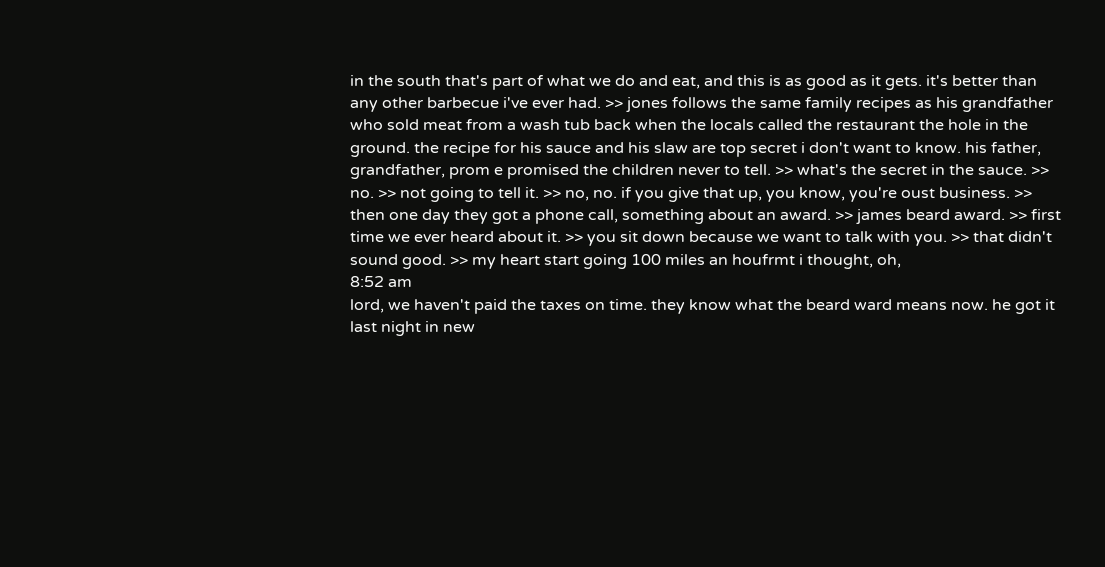in the south that's part of what we do and eat, and this is as good as it gets. it's better than any other barbecue i've ever had. >> jones follows the same family recipes as his grandfather who sold meat from a wash tub back when the locals called the restaurant the hole in the ground. the recipe for his sauce and his slaw are top secret i don't want to know. his father, grandfather, prom e promised the children never to tell. >> what's the secret in the sauce. >> no. >> not going to tell it. >> no, no. if you give that up, you know, you're oust business. >> then one day they got a phone call, something about an award. >> james beard award. >> first time we ever heard about it. >> you sit down because we want to talk with you. >> that didn't sound good. >> my heart start going 100 miles an houfrmt i thought, oh,
8:52 am
lord, we haven't paid the taxes on time. they know what the beard ward means now. he got it last night in new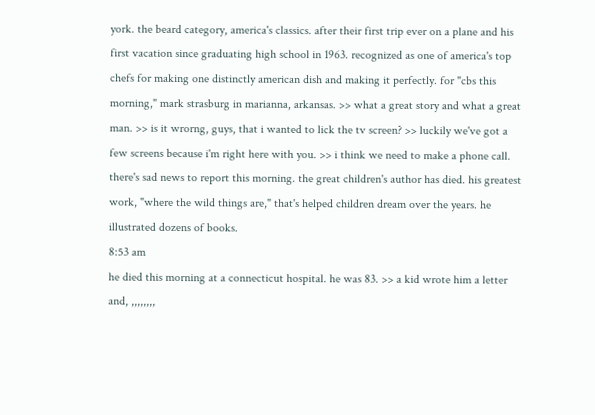york. the beard category, america's classics. after their first trip ever on a plane and his first vacation since graduating high school in 1963. recognized as one of america's top chefs for making one distinctly american dish and making it perfectly. for "cbs this morning," mark strasburg in marianna, arkansas. >> what a great story and what a great man. >> is it wrorng, guys, that i wanted to lick the tv screen? >> luckily we've got a few screens because i'm right here with you. >> i think we need to make a phone call. there's sad news to report this morning. the great children's author has died. his greatest work, "where the wild things are," that's helped children dream over the years. he illustrated dozens of books.
8:53 am
he died this morning at a connecticut hospital. he was 83. >> a kid wrote him a letter and, ,,,,,,,,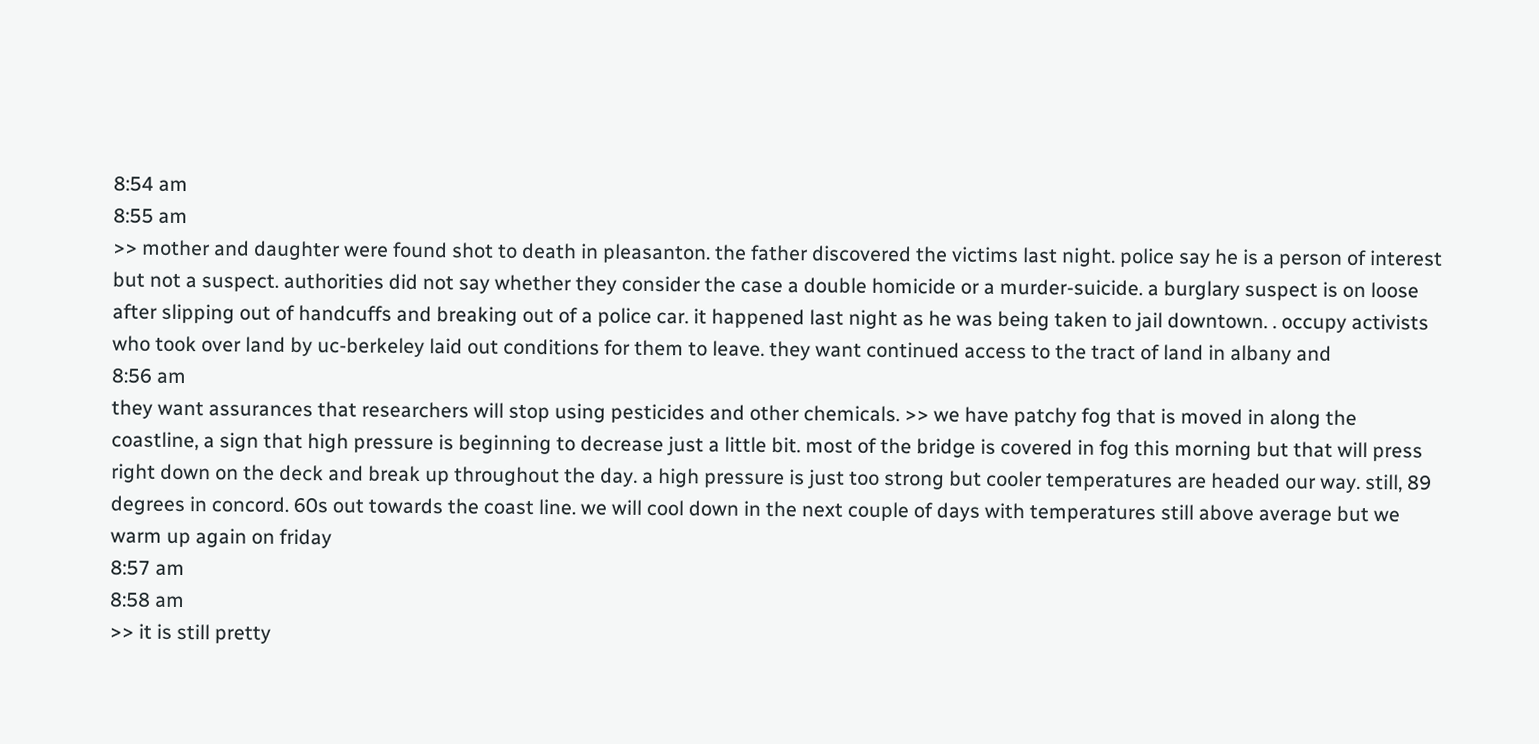8:54 am
8:55 am
>> mother and daughter were found shot to death in pleasanton. the father discovered the victims last night. police say he is a person of interest but not a suspect. authorities did not say whether they consider the case a double homicide or a murder-suicide. a burglary suspect is on loose after slipping out of handcuffs and breaking out of a police car. it happened last night as he was being taken to jail downtown. . occupy activists who took over land by uc-berkeley laid out conditions for them to leave. they want continued access to the tract of land in albany and
8:56 am
they want assurances that researchers will stop using pesticides and other chemicals. >> we have patchy fog that is moved in along the coastline, a sign that high pressure is beginning to decrease just a little bit. most of the bridge is covered in fog this morning but that will press right down on the deck and break up throughout the day. a high pressure is just too strong but cooler temperatures are headed our way. still, 89 degrees in concord. 60s out towards the coast line. we will cool down in the next couple of days with temperatures still above average but we warm up again on friday
8:57 am
8:58 am
>> it is still pretty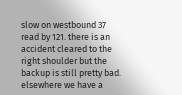slow on westbound 37 read by 121. there is an accident cleared to the right shoulder but the backup is still pretty bad. elsewhere we have a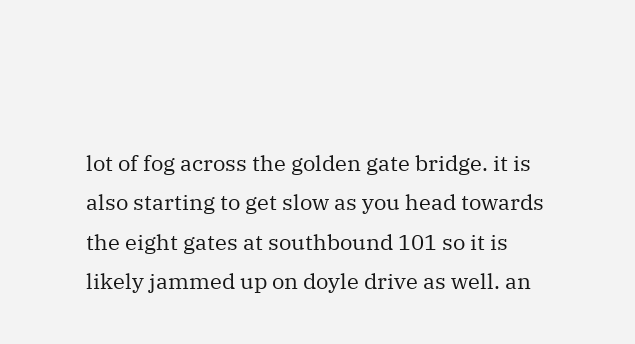lot of fog across the golden gate bridge. it is also starting to get slow as you head towards the eight gates at southbound 101 so it is likely jammed up on doyle drive as well. an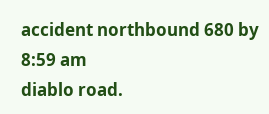accident northbound 680 by
8:59 am
diablo road.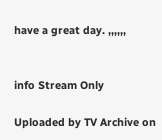have a great day. ,,,,,,


info Stream Only

Uploaded by TV Archive on